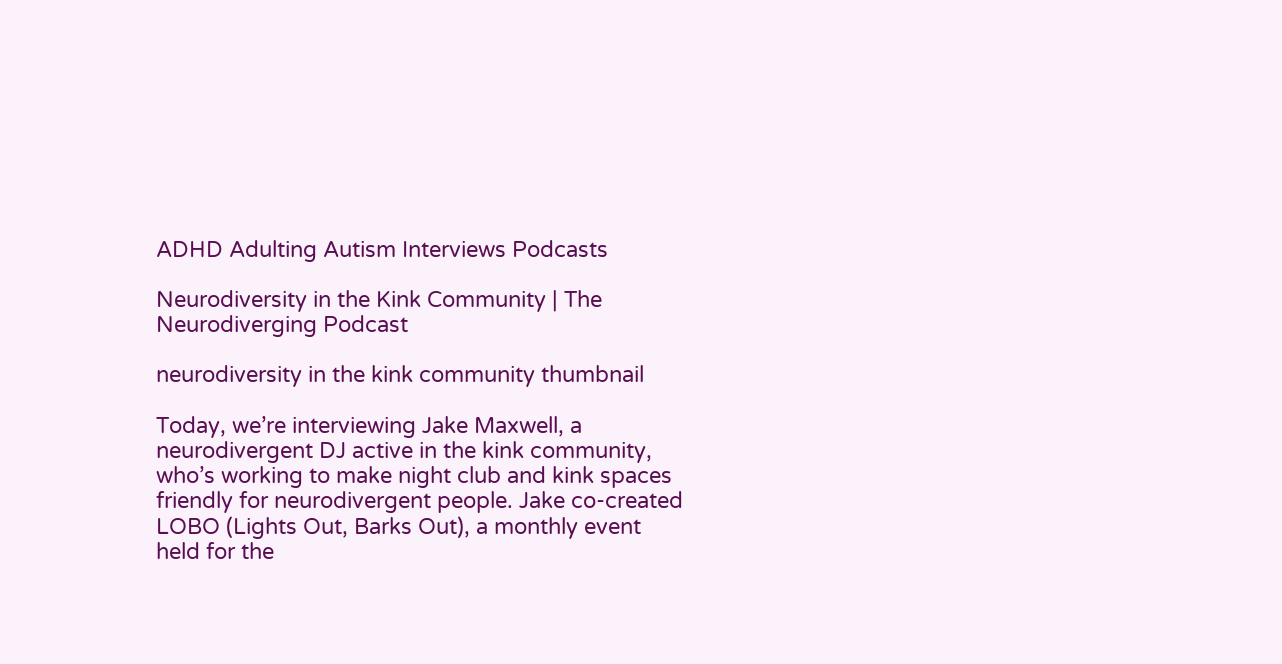ADHD Adulting Autism Interviews Podcasts

Neurodiversity in the Kink Community | The Neurodiverging Podcast

neurodiversity in the kink community thumbnail

Today, we’re interviewing Jake Maxwell, a neurodivergent DJ active in the kink community, who’s working to make night club and kink spaces friendly for neurodivergent people. Jake co-created LOBO (Lights Out, Barks Out), a monthly event held for the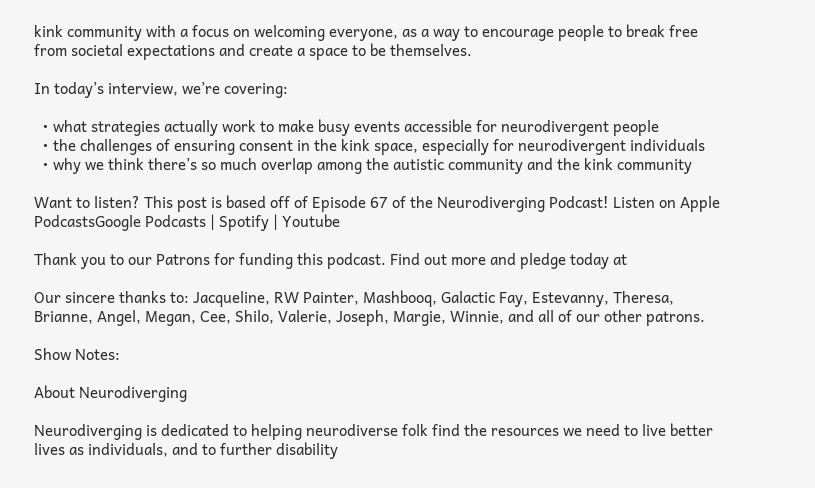kink community with a focus on welcoming everyone, as a way to encourage people to break free from societal expectations and create a space to be themselves.

In today’s interview, we’re covering:

  • what strategies actually work to make busy events accessible for neurodivergent people
  • the challenges of ensuring consent in the kink space, especially for neurodivergent individuals
  • why we think there’s so much overlap among the autistic community and the kink community

Want to listen? This post is based off of Episode 67 of the Neurodiverging Podcast! Listen on Apple PodcastsGoogle Podcasts | Spotify | Youtube

Thank you to our Patrons for funding this podcast. Find out more and pledge today at

Our sincere thanks to: Jacqueline, RW Painter, Mashbooq, Galactic Fay, Estevanny, Theresa, Brianne, Angel, Megan, Cee, Shilo, Valerie, Joseph, Margie, Winnie, and all of our other patrons.

Show Notes:

About Neurodiverging

Neurodiverging is dedicated to helping neurodiverse folk find the resources we need to live better lives as individuals, and to further disability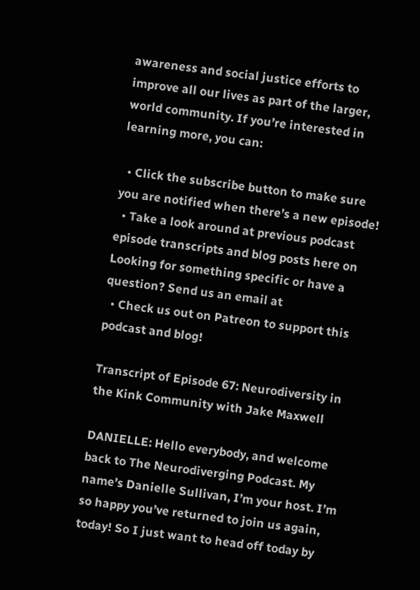awareness and social justice efforts to improve all our lives as part of the larger, world community. If you’re interested in learning more, you can:

  • Click the subscribe button to make sure you are notified when there’s a new episode!
  • Take a look around at previous podcast episode transcripts and blog posts here on Looking for something specific or have a question? Send us an email at
  • Check us out on Patreon to support this podcast and blog!

Transcript of Episode 67: Neurodiversity in the Kink Community with Jake Maxwell

DANIELLE: Hello everybody, and welcome back to The Neurodiverging Podcast. My name’s Danielle Sullivan, I’m your host. I’m so happy you’ve returned to join us again, today! So I just want to head off today by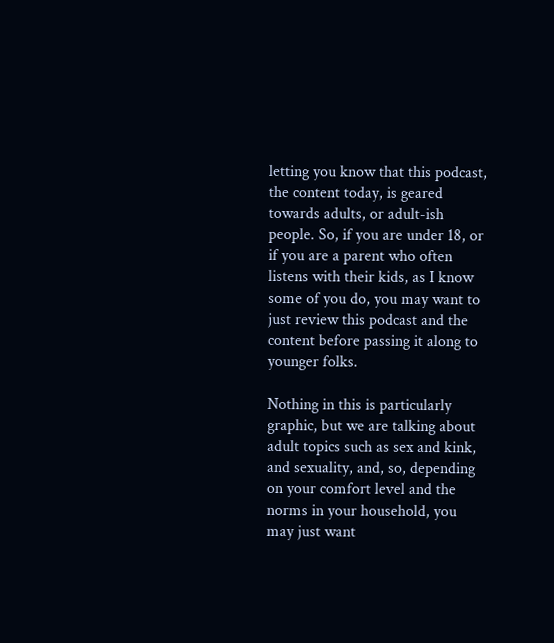letting you know that this podcast, the content today, is geared towards adults, or adult-ish people. So, if you are under 18, or if you are a parent who often listens with their kids, as I know some of you do, you may want to just review this podcast and the content before passing it along to younger folks.

Nothing in this is particularly graphic, but we are talking about adult topics such as sex and kink, and sexuality, and, so, depending on your comfort level and the norms in your household, you may just want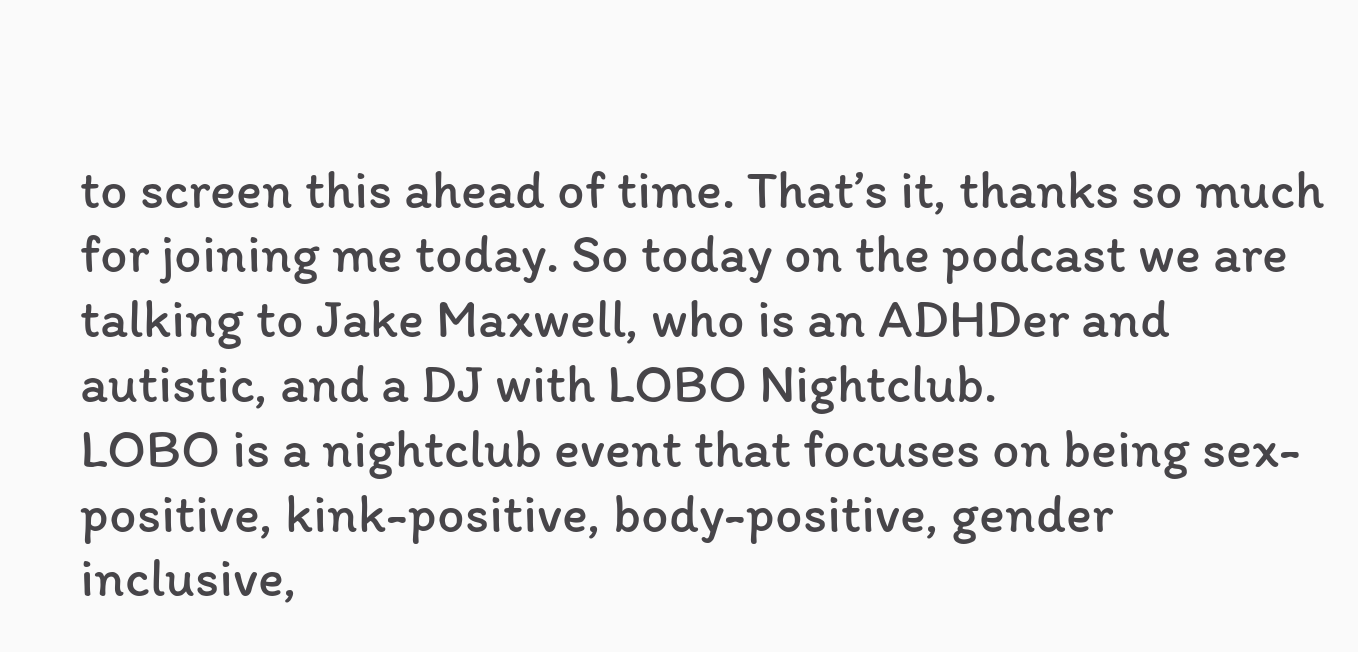to screen this ahead of time. That’s it, thanks so much for joining me today. So today on the podcast we are talking to Jake Maxwell, who is an ADHDer and autistic, and a DJ with LOBO Nightclub.
LOBO is a nightclub event that focuses on being sex-positive, kink-positive, body-positive, gender inclusive,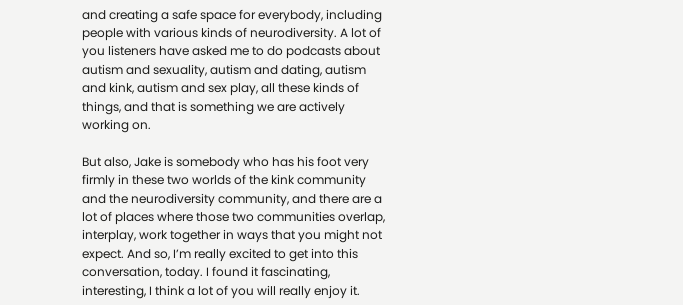and creating a safe space for everybody, including people with various kinds of neurodiversity. A lot of you listeners have asked me to do podcasts about autism and sexuality, autism and dating, autism and kink, autism and sex play, all these kinds of things, and that is something we are actively working on.

But also, Jake is somebody who has his foot very firmly in these two worlds of the kink community and the neurodiversity community, and there are a lot of places where those two communities overlap, interplay, work together in ways that you might not expect. And so, I’m really excited to get into this conversation, today. I found it fascinating, interesting, I think a lot of you will really enjoy it.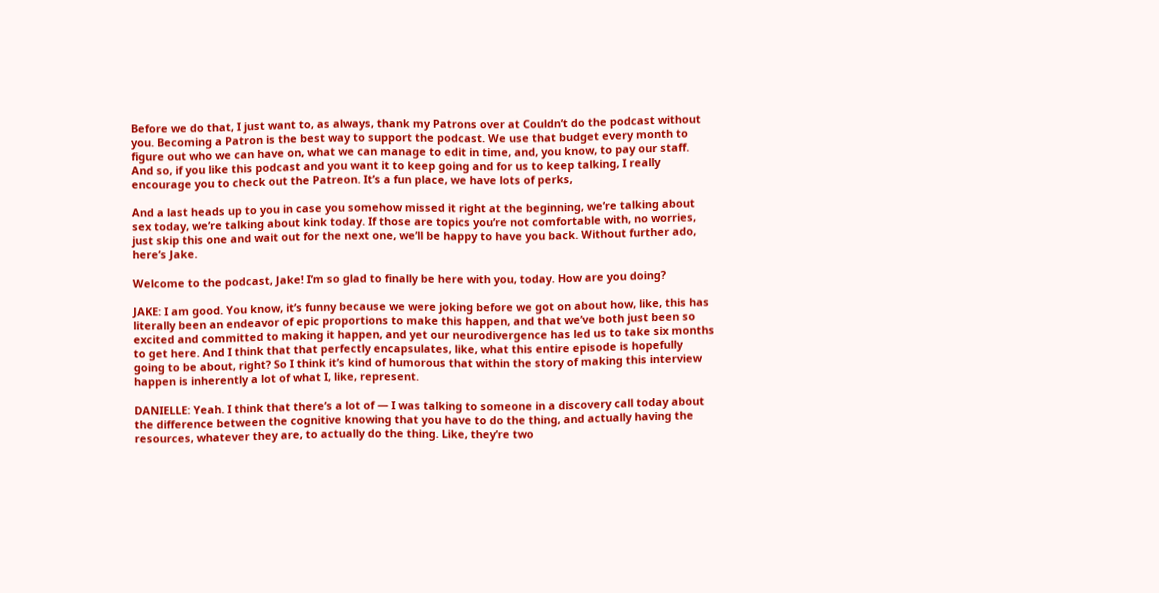Before we do that, I just want to, as always, thank my Patrons over at Couldn’t do the podcast without you. Becoming a Patron is the best way to support the podcast. We use that budget every month to figure out who we can have on, what we can manage to edit in time, and, you know, to pay our staff. And so, if you like this podcast and you want it to keep going and for us to keep talking, I really encourage you to check out the Patreon. It’s a fun place, we have lots of perks,

And a last heads up to you in case you somehow missed it right at the beginning, we’re talking about sex today, we’re talking about kink today. If those are topics you’re not comfortable with, no worries, just skip this one and wait out for the next one, we’ll be happy to have you back. Without further ado, here’s Jake.

Welcome to the podcast, Jake! I’m so glad to finally be here with you, today. How are you doing?

JAKE: I am good. You know, it’s funny because we were joking before we got on about how, like, this has literally been an endeavor of epic proportions to make this happen, and that we’ve both just been so excited and committed to making it happen, and yet our neurodivergence has led us to take six months to get here. And I think that that perfectly encapsulates, like, what this entire episode is hopefully going to be about, right? So I think it’s kind of humorous that within the story of making this interview happen is inherently a lot of what I, like, represent.

DANIELLE: Yeah. I think that there’s a lot of — I was talking to someone in a discovery call today about the difference between the cognitive knowing that you have to do the thing, and actually having the resources, whatever they are, to actually do the thing. Like, they’re two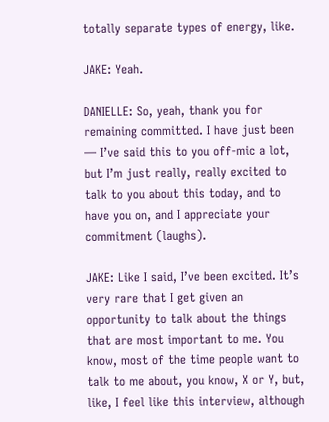totally separate types of energy, like.

JAKE: Yeah.

DANIELLE: So, yeah, thank you for remaining committed. I have just been — I’ve said this to you off-mic a lot, but I’m just really, really excited to talk to you about this today, and to have you on, and I appreciate your commitment (laughs).

JAKE: Like I said, I’ve been excited. It’s very rare that I get given an opportunity to talk about the things that are most important to me. You know, most of the time people want to talk to me about, you know, X or Y, but, like, I feel like this interview, although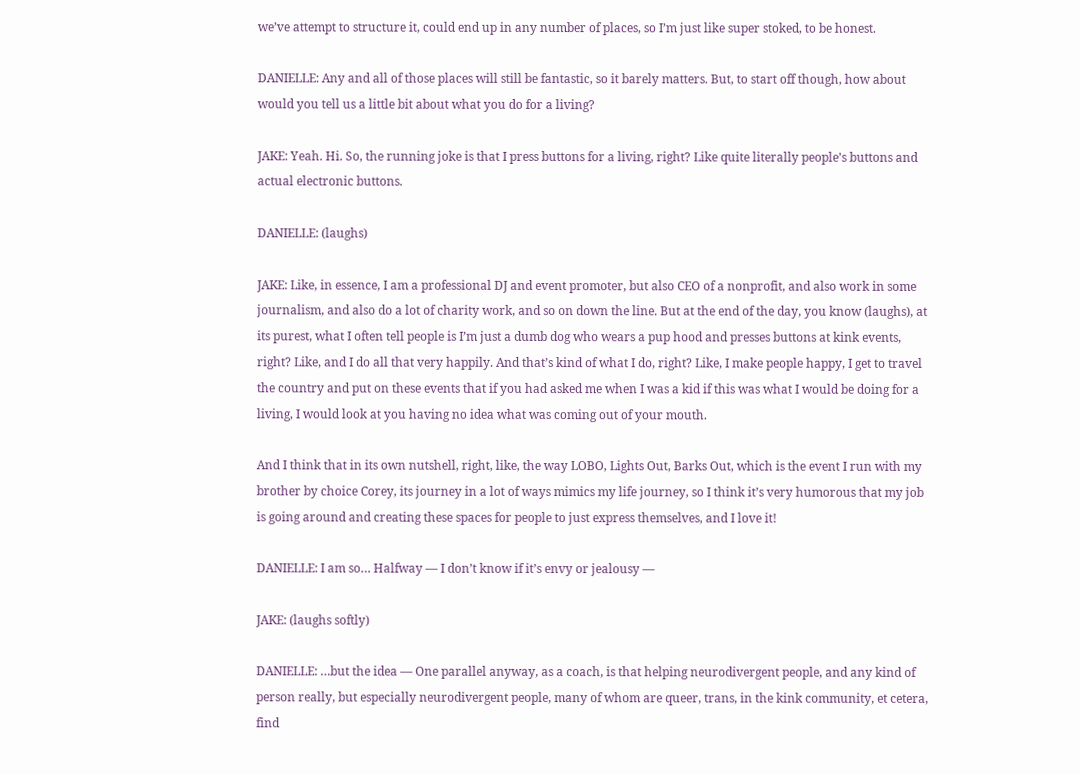we’ve attempt to structure it, could end up in any number of places, so I’m just like super stoked, to be honest.

DANIELLE: Any and all of those places will still be fantastic, so it barely matters. But, to start off though, how about would you tell us a little bit about what you do for a living?

JAKE: Yeah. Hi. So, the running joke is that I press buttons for a living, right? Like quite literally people’s buttons and actual electronic buttons.

DANIELLE: (laughs)

JAKE: Like, in essence, I am a professional DJ and event promoter, but also CEO of a nonprofit, and also work in some journalism, and also do a lot of charity work, and so on down the line. But at the end of the day, you know (laughs), at its purest, what I often tell people is I’m just a dumb dog who wears a pup hood and presses buttons at kink events, right? Like, and I do all that very happily. And that’s kind of what I do, right? Like, I make people happy, I get to travel the country and put on these events that if you had asked me when I was a kid if this was what I would be doing for a living, I would look at you having no idea what was coming out of your mouth.

And I think that in its own nutshell, right, like, the way LOBO, Lights Out, Barks Out, which is the event I run with my brother by choice Corey, its journey in a lot of ways mimics my life journey, so I think it’s very humorous that my job is going around and creating these spaces for people to just express themselves, and I love it!

DANIELLE: I am so… Halfway — I don’t know if it’s envy or jealousy —

JAKE: (laughs softly)

DANIELLE: …but the idea — One parallel anyway, as a coach, is that helping neurodivergent people, and any kind of person really, but especially neurodivergent people, many of whom are queer, trans, in the kink community, et cetera, find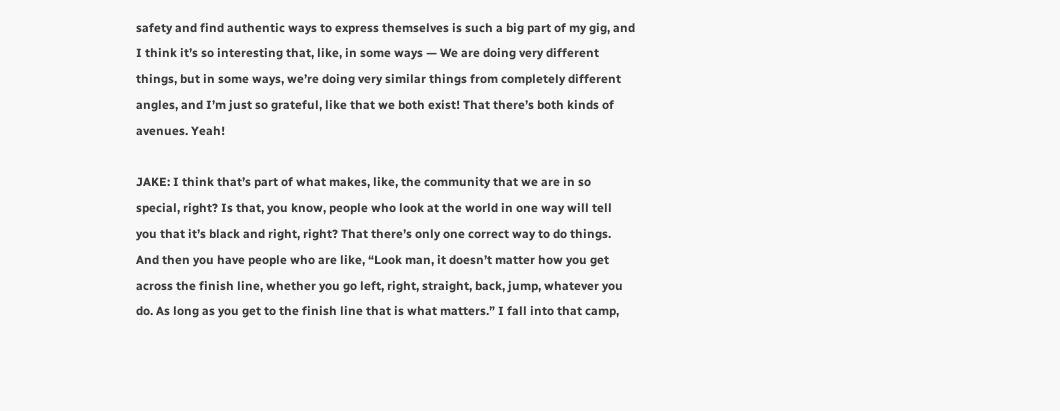safety and find authentic ways to express themselves is such a big part of my gig, and I think it’s so interesting that, like, in some ways — We are doing very different things, but in some ways, we’re doing very similar things from completely different angles, and I’m just so grateful, like that we both exist! That there’s both kinds of avenues. Yeah!

JAKE: I think that’s part of what makes, like, the community that we are in so special, right? Is that, you know, people who look at the world in one way will tell you that it’s black and right, right? That there’s only one correct way to do things. And then you have people who are like, “Look man, it doesn’t matter how you get across the finish line, whether you go left, right, straight, back, jump, whatever you do. As long as you get to the finish line that is what matters.” I fall into that camp,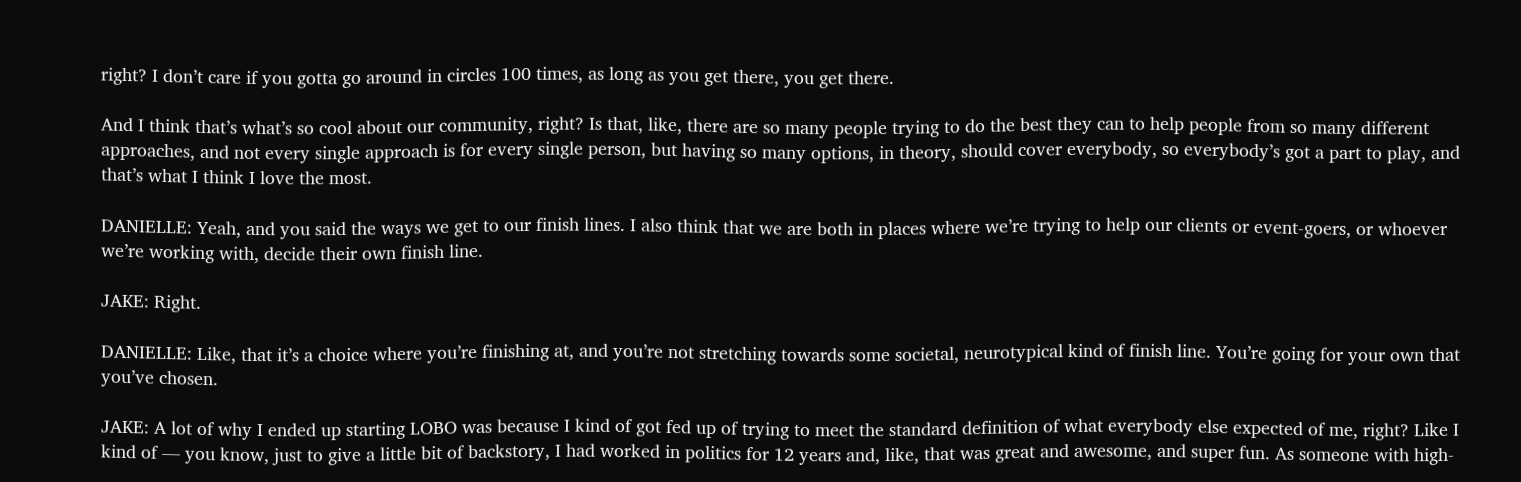right? I don’t care if you gotta go around in circles 100 times, as long as you get there, you get there.

And I think that’s what’s so cool about our community, right? Is that, like, there are so many people trying to do the best they can to help people from so many different approaches, and not every single approach is for every single person, but having so many options, in theory, should cover everybody, so everybody’s got a part to play, and that’s what I think I love the most.

DANIELLE: Yeah, and you said the ways we get to our finish lines. I also think that we are both in places where we’re trying to help our clients or event-goers, or whoever we’re working with, decide their own finish line.

JAKE: Right.

DANIELLE: Like, that it’s a choice where you’re finishing at, and you’re not stretching towards some societal, neurotypical kind of finish line. You’re going for your own that you’ve chosen.

JAKE: A lot of why I ended up starting LOBO was because I kind of got fed up of trying to meet the standard definition of what everybody else expected of me, right? Like I kind of — you know, just to give a little bit of backstory, I had worked in politics for 12 years and, like, that was great and awesome, and super fun. As someone with high-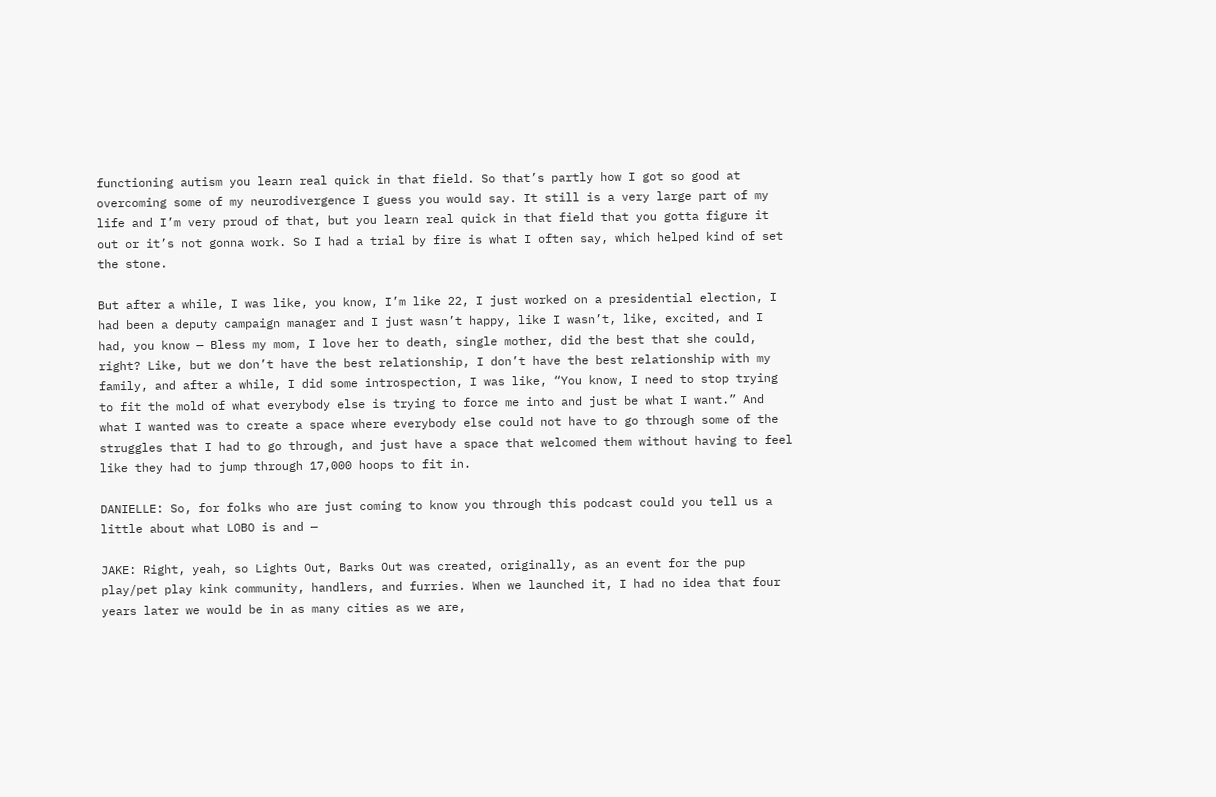functioning autism you learn real quick in that field. So that’s partly how I got so good at overcoming some of my neurodivergence I guess you would say. It still is a very large part of my life and I’m very proud of that, but you learn real quick in that field that you gotta figure it out or it’s not gonna work. So I had a trial by fire is what I often say, which helped kind of set the stone.

But after a while, I was like, you know, I’m like 22, I just worked on a presidential election, I had been a deputy campaign manager and I just wasn’t happy, like I wasn’t, like, excited, and I had, you know — Bless my mom, I love her to death, single mother, did the best that she could, right? Like, but we don’t have the best relationship, I don’t have the best relationship with my family, and after a while, I did some introspection, I was like, “You know, I need to stop trying to fit the mold of what everybody else is trying to force me into and just be what I want.” And what I wanted was to create a space where everybody else could not have to go through some of the struggles that I had to go through, and just have a space that welcomed them without having to feel like they had to jump through 17,000 hoops to fit in.

DANIELLE: So, for folks who are just coming to know you through this podcast could you tell us a little about what LOBO is and —

JAKE: Right, yeah, so Lights Out, Barks Out was created, originally, as an event for the pup play/pet play kink community, handlers, and furries. When we launched it, I had no idea that four years later we would be in as many cities as we are,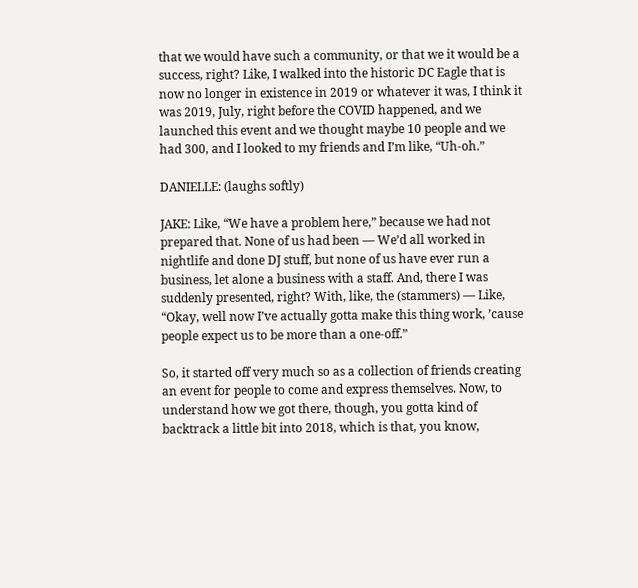that we would have such a community, or that we it would be a success, right? Like, I walked into the historic DC Eagle that is now no longer in existence in 2019 or whatever it was, I think it was 2019, July, right before the COVID happened, and we launched this event and we thought maybe 10 people and we had 300, and I looked to my friends and I’m like, “Uh-oh.”

DANIELLE: (laughs softly)

JAKE: Like, “We have a problem here,” because we had not prepared that. None of us had been — We’d all worked in nightlife and done DJ stuff, but none of us have ever run a business, let alone a business with a staff. And, there I was suddenly presented, right? With, like, the (stammers) — Like, “Okay, well now I’ve actually gotta make this thing work, ’cause people expect us to be more than a one-off.”

So, it started off very much so as a collection of friends creating an event for people to come and express themselves. Now, to understand how we got there, though, you gotta kind of backtrack a little bit into 2018, which is that, you know,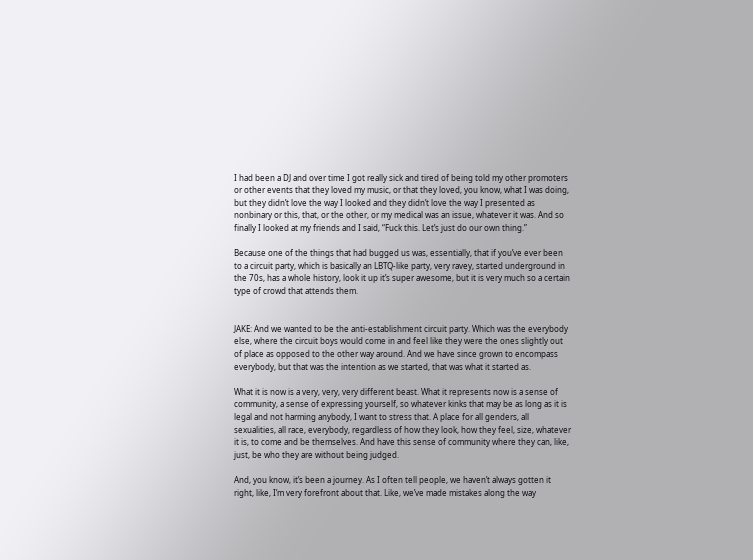I had been a DJ and over time I got really sick and tired of being told my other promoters or other events that they loved my music, or that they loved, you know, what I was doing, but they didn’t love the way I looked and they didn’t love the way I presented as nonbinary or this, that, or the other, or my medical was an issue, whatever it was. And so finally I looked at my friends and I said, “Fuck this. Let’s just do our own thing.”

Because one of the things that had bugged us was, essentially, that if you’ve ever been to a circuit party, which is basically an LBTQ-like party, very ravey, started underground in the 70s, has a whole history, look it up it’s super awesome, but it is very much so a certain type of crowd that attends them.


JAKE: And we wanted to be the anti-establishment circuit party. Which was the everybody else, where the circuit boys would come in and feel like they were the ones slightly out of place as opposed to the other way around. And we have since grown to encompass everybody, but that was the intention as we started, that was what it started as.

What it is now is a very, very, very different beast. What it represents now is a sense of community, a sense of expressing yourself, so whatever kinks that may be as long as it is legal and not harming anybody, I want to stress that. A place for all genders, all sexualities, all race, everybody, regardless of how they look, how they feel, size, whatever it is, to come and be themselves. And have this sense of community where they can, like, just, be who they are without being judged.

And, you know, it’s been a journey. As I often tell people, we haven’t always gotten it right, like, I’m very forefront about that. Like, we’ve made mistakes along the way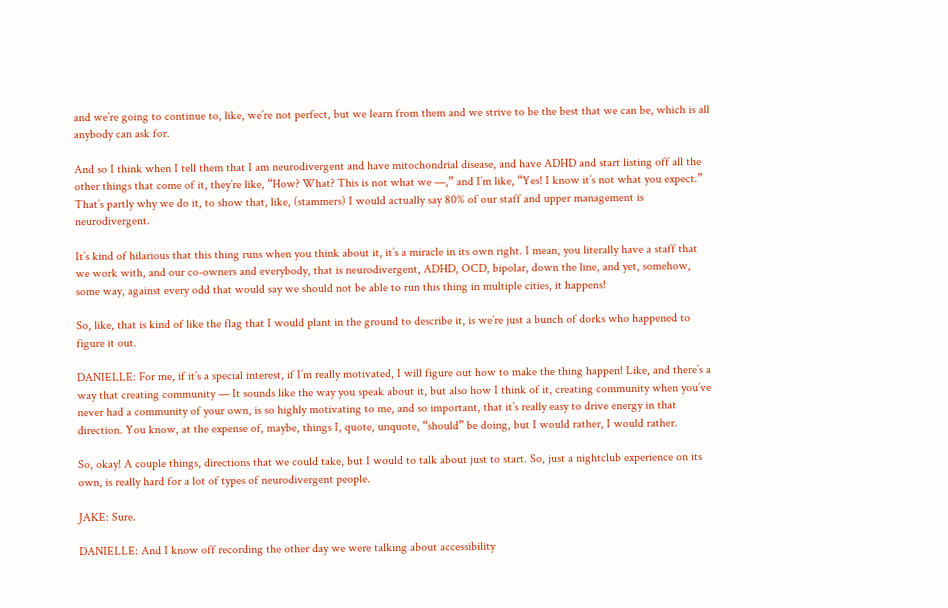and we’re going to continue to, like, we’re not perfect, but we learn from them and we strive to be the best that we can be, which is all anybody can ask for.

And so I think when I tell them that I am neurodivergent and have mitochondrial disease, and have ADHD and start listing off all the other things that come of it, they’re like, “How? What? This is not what we —,” and I’m like, “Yes! I know it’s not what you expect.” That’s partly why we do it, to show that, like, (stammers) I would actually say 80% of our staff and upper management is neurodivergent.

It’s kind of hilarious that this thing runs when you think about it, it’s a miracle in its own right. I mean, you literally have a staff that we work with, and our co-owners and everybody, that is neurodivergent, ADHD, OCD, bipolar, down the line, and yet, somehow, some way, against every odd that would say we should not be able to run this thing in multiple cities, it happens!

So, like, that is kind of like the flag that I would plant in the ground to describe it, is we’re just a bunch of dorks who happened to figure it out.

DANIELLE: For me, if it’s a special interest, if I’m really motivated, I will figure out how to make the thing happen! Like, and there’s a way that creating community — It sounds like the way you speak about it, but also how I think of it, creating community when you’ve never had a community of your own, is so highly motivating to me, and so important, that it’s really easy to drive energy in that direction. You know, at the expense of, maybe, things I, quote, unquote, “should” be doing, but I would rather, I would rather.

So, okay! A couple things, directions that we could take, but I would to talk about just to start. So, just a nightclub experience on its own, is really hard for a lot of types of neurodivergent people.

JAKE: Sure.

DANIELLE: And I know off recording the other day we were talking about accessibility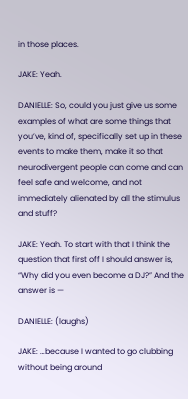in those places.

JAKE: Yeah.

DANIELLE: So, could you just give us some examples of what are some things that you’ve, kind of, specifically set up in these events to make them, make it so that neurodivergent people can come and can feel safe and welcome, and not immediately alienated by all the stimulus and stuff?

JAKE: Yeah. To start with that I think the question that first off I should answer is, “Why did you even become a DJ?” And the answer is —

DANIELLE: (laughs)

JAKE: …because I wanted to go clubbing without being around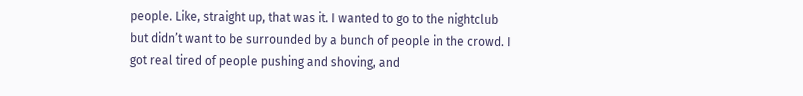people. Like, straight up, that was it. I wanted to go to the nightclub but didn’t want to be surrounded by a bunch of people in the crowd. I got real tired of people pushing and shoving, and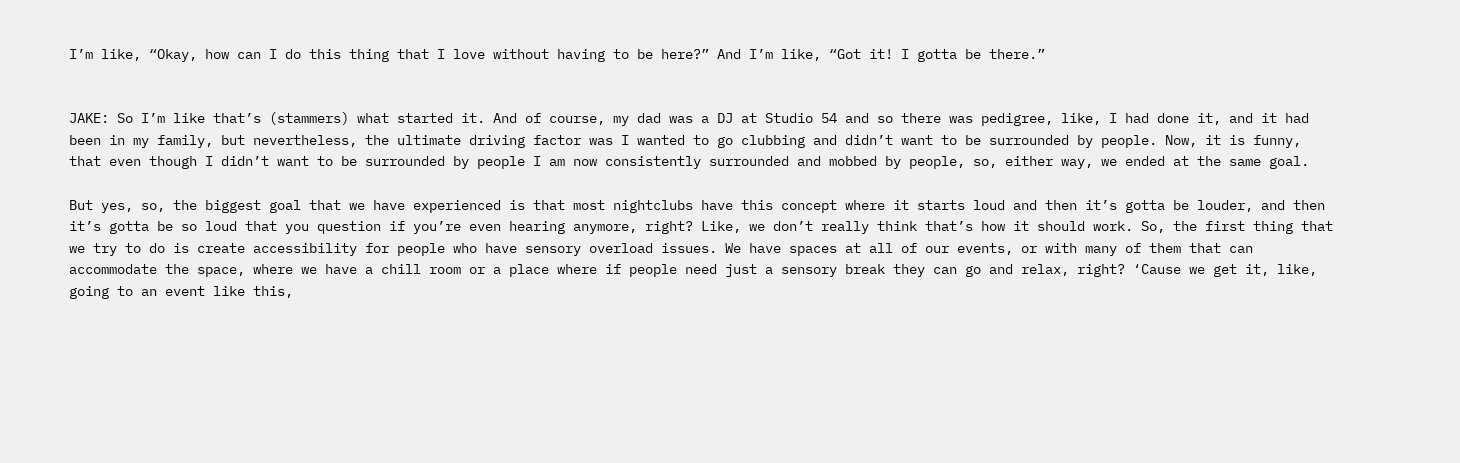I’m like, “Okay, how can I do this thing that I love without having to be here?” And I’m like, “Got it! I gotta be there.”


JAKE: So I’m like that’s (stammers) what started it. And of course, my dad was a DJ at Studio 54 and so there was pedigree, like, I had done it, and it had been in my family, but nevertheless, the ultimate driving factor was I wanted to go clubbing and didn’t want to be surrounded by people. Now, it is funny, that even though I didn’t want to be surrounded by people I am now consistently surrounded and mobbed by people, so, either way, we ended at the same goal.

But yes, so, the biggest goal that we have experienced is that most nightclubs have this concept where it starts loud and then it’s gotta be louder, and then it’s gotta be so loud that you question if you’re even hearing anymore, right? Like, we don’t really think that’s how it should work. So, the first thing that we try to do is create accessibility for people who have sensory overload issues. We have spaces at all of our events, or with many of them that can accommodate the space, where we have a chill room or a place where if people need just a sensory break they can go and relax, right? ‘Cause we get it, like, going to an event like this,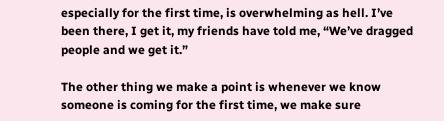especially for the first time, is overwhelming as hell. I’ve been there, I get it, my friends have told me, “We’ve dragged people and we get it.”

The other thing we make a point is whenever we know someone is coming for the first time, we make sure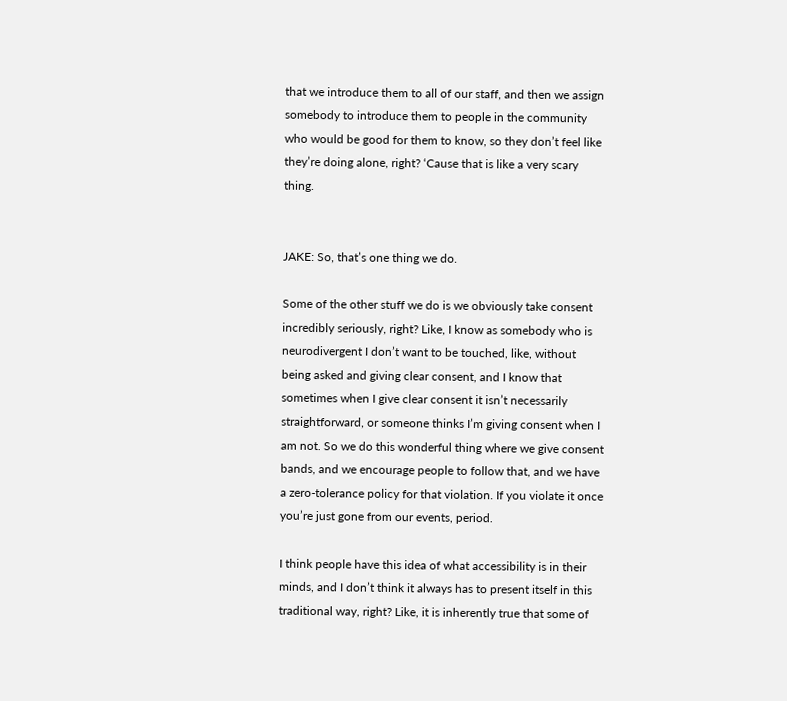that we introduce them to all of our staff, and then we assign somebody to introduce them to people in the community who would be good for them to know, so they don’t feel like they’re doing alone, right? ‘Cause that is like a very scary thing.


JAKE: So, that’s one thing we do.

Some of the other stuff we do is we obviously take consent incredibly seriously, right? Like, I know as somebody who is neurodivergent I don’t want to be touched, like, without being asked and giving clear consent, and I know that sometimes when I give clear consent it isn’t necessarily straightforward, or someone thinks I’m giving consent when I am not. So we do this wonderful thing where we give consent bands, and we encourage people to follow that, and we have a zero-tolerance policy for that violation. If you violate it once you’re just gone from our events, period.

I think people have this idea of what accessibility is in their minds, and I don’t think it always has to present itself in this traditional way, right? Like, it is inherently true that some of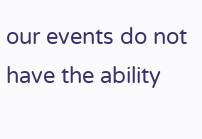our events do not have the ability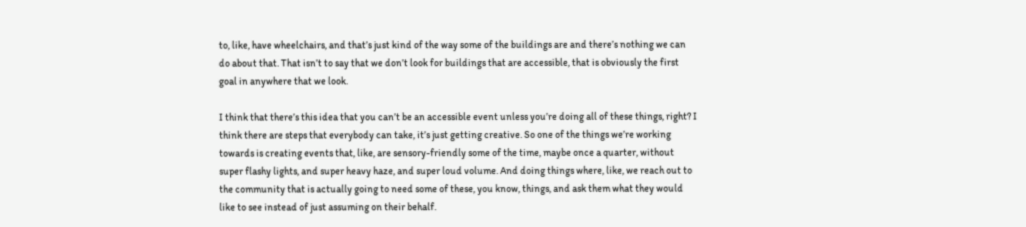to, like, have wheelchairs, and that’s just kind of the way some of the buildings are and there’s nothing we can do about that. That isn’t to say that we don’t look for buildings that are accessible, that is obviously the first goal in anywhere that we look.

I think that there’s this idea that you can’t be an accessible event unless you’re doing all of these things, right? I think there are steps that everybody can take, it’s just getting creative. So one of the things we’re working towards is creating events that, like, are sensory-friendly some of the time, maybe once a quarter, without super flashy lights, and super heavy haze, and super loud volume. And doing things where, like, we reach out to the community that is actually going to need some of these, you know, things, and ask them what they would like to see instead of just assuming on their behalf.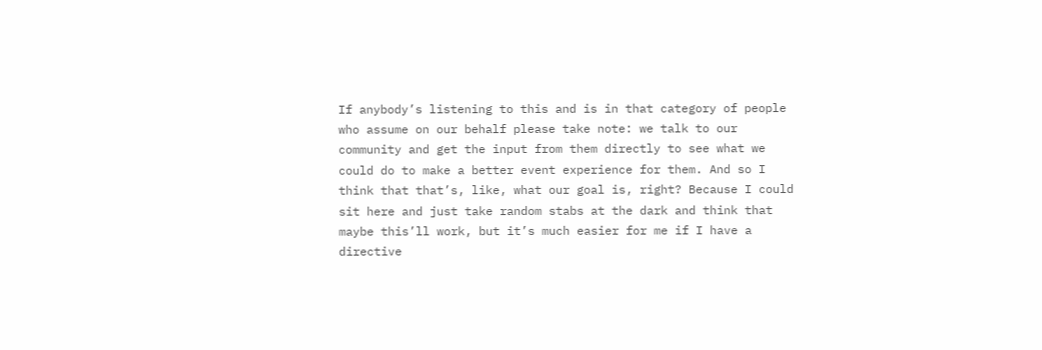If anybody’s listening to this and is in that category of people who assume on our behalf please take note: we talk to our community and get the input from them directly to see what we could do to make a better event experience for them. And so I think that that’s, like, what our goal is, right? Because I could sit here and just take random stabs at the dark and think that maybe this’ll work, but it’s much easier for me if I have a directive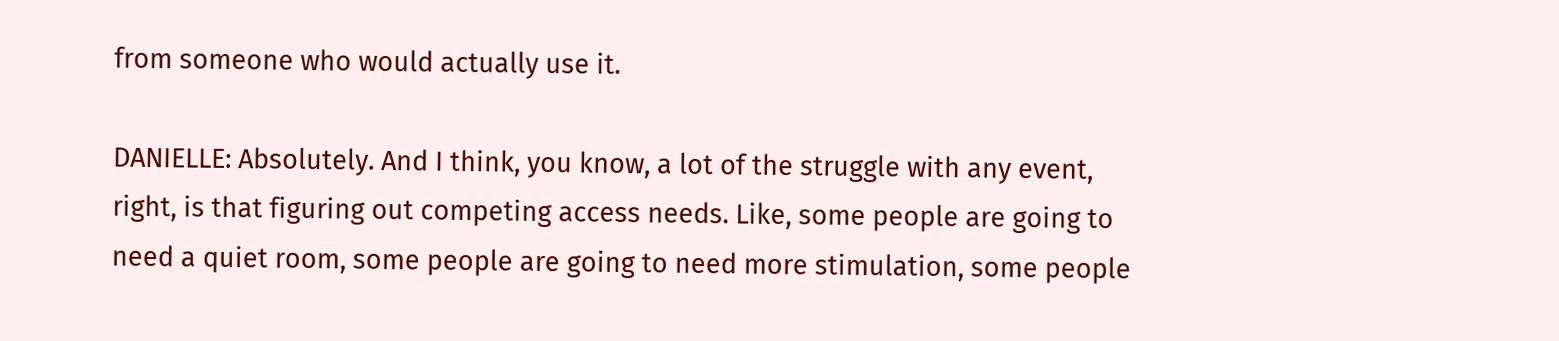from someone who would actually use it.

DANIELLE: Absolutely. And I think, you know, a lot of the struggle with any event, right, is that figuring out competing access needs. Like, some people are going to need a quiet room, some people are going to need more stimulation, some people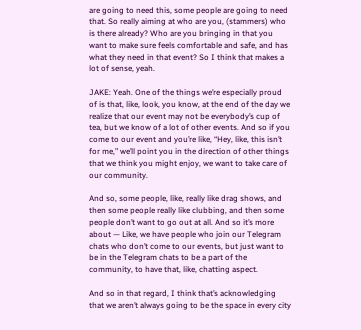are going to need this, some people are going to need that. So really aiming at who are you, (stammers) who is there already? Who are you bringing in that you want to make sure feels comfortable and safe, and has what they need in that event? So I think that makes a lot of sense, yeah.

JAKE: Yeah. One of the things we’re especially proud of is that, like, look, you know, at the end of the day we realize that our event may not be everybody’s cup of tea, but we know of a lot of other events. And so if you come to our event and you’re like, “Hey, like, this isn’t for me,” we’ll point you in the direction of other things that we think you might enjoy, we want to take care of our community.

And so, some people, like, really like drag shows, and then some people really like clubbing, and then some people don’t want to go out at all. And so it’s more about — Like, we have people who join our Telegram chats who don’t come to our events, but just want to be in the Telegram chats to be a part of the community, to have that, like, chatting aspect.

And so in that regard, I think that’s acknowledging that we aren’t always going to be the space in every city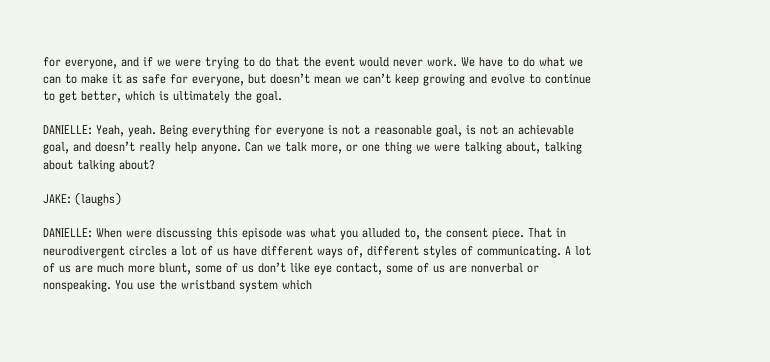for everyone, and if we were trying to do that the event would never work. We have to do what we can to make it as safe for everyone, but doesn’t mean we can’t keep growing and evolve to continue to get better, which is ultimately the goal.

DANIELLE: Yeah, yeah. Being everything for everyone is not a reasonable goal, is not an achievable goal, and doesn’t really help anyone. Can we talk more, or one thing we were talking about, talking about talking about?

JAKE: (laughs)

DANIELLE: When were discussing this episode was what you alluded to, the consent piece. That in neurodivergent circles a lot of us have different ways of, different styles of communicating. A lot of us are much more blunt, some of us don’t like eye contact, some of us are nonverbal or nonspeaking. You use the wristband system which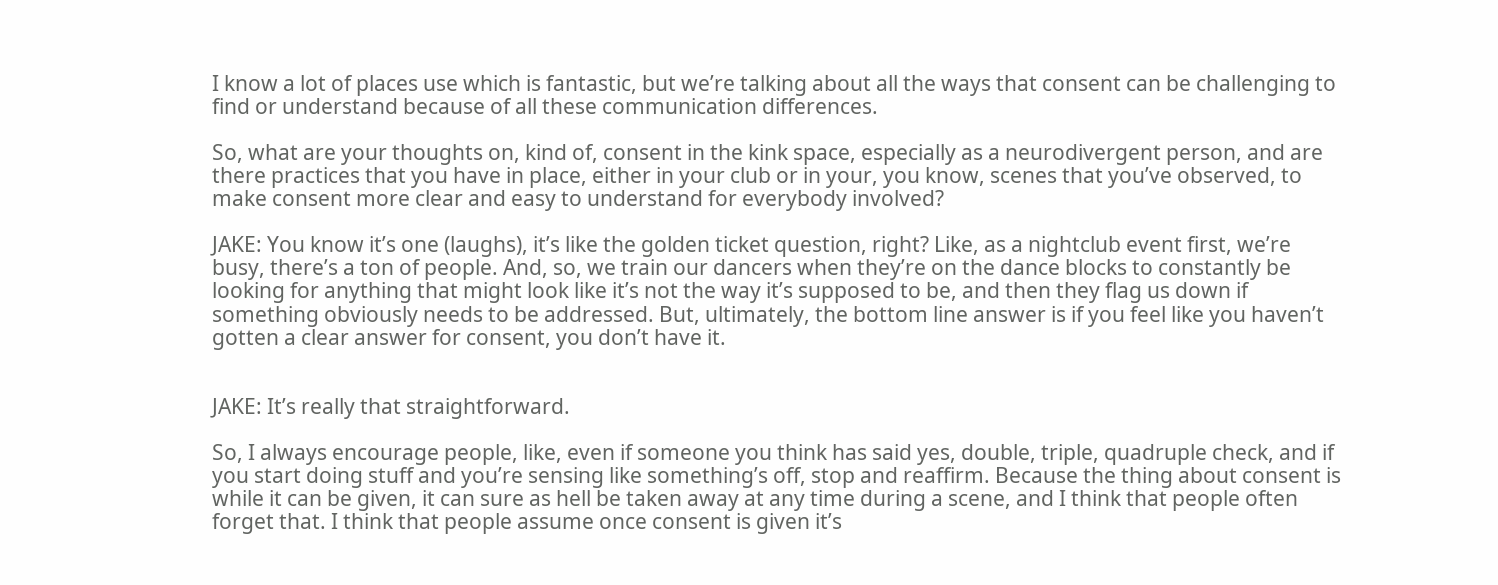I know a lot of places use which is fantastic, but we’re talking about all the ways that consent can be challenging to find or understand because of all these communication differences.

So, what are your thoughts on, kind of, consent in the kink space, especially as a neurodivergent person, and are there practices that you have in place, either in your club or in your, you know, scenes that you’ve observed, to make consent more clear and easy to understand for everybody involved?

JAKE: You know it’s one (laughs), it’s like the golden ticket question, right? Like, as a nightclub event first, we’re busy, there’s a ton of people. And, so, we train our dancers when they’re on the dance blocks to constantly be looking for anything that might look like it’s not the way it’s supposed to be, and then they flag us down if something obviously needs to be addressed. But, ultimately, the bottom line answer is if you feel like you haven’t gotten a clear answer for consent, you don’t have it.


JAKE: It’s really that straightforward.

So, I always encourage people, like, even if someone you think has said yes, double, triple, quadruple check, and if you start doing stuff and you’re sensing like something’s off, stop and reaffirm. Because the thing about consent is while it can be given, it can sure as hell be taken away at any time during a scene, and I think that people often forget that. I think that people assume once consent is given it’s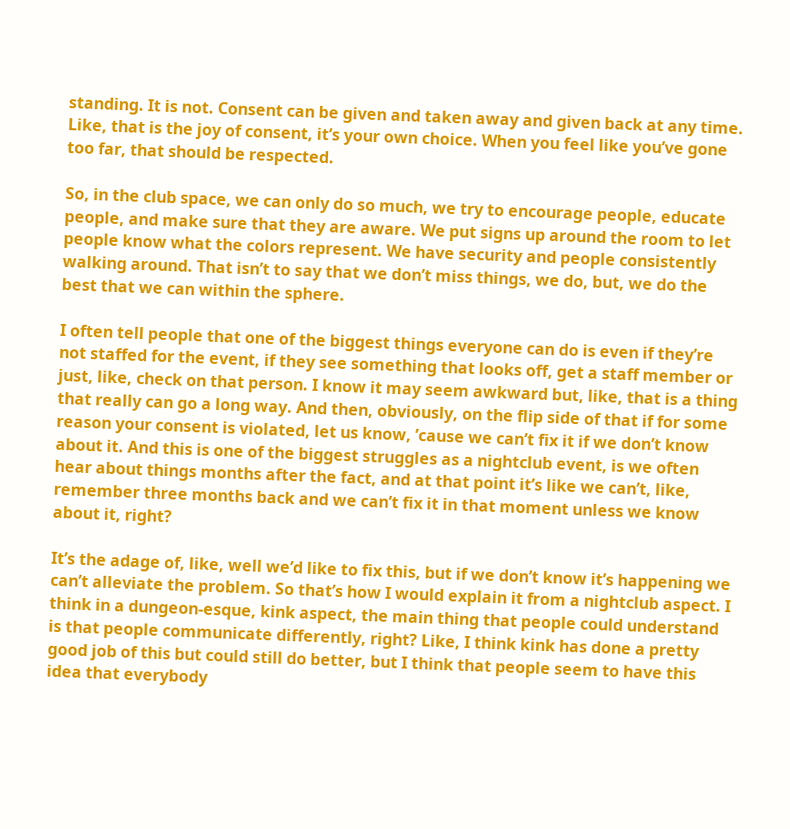standing. It is not. Consent can be given and taken away and given back at any time. Like, that is the joy of consent, it’s your own choice. When you feel like you’ve gone too far, that should be respected.

So, in the club space, we can only do so much, we try to encourage people, educate people, and make sure that they are aware. We put signs up around the room to let people know what the colors represent. We have security and people consistently walking around. That isn’t to say that we don’t miss things, we do, but, we do the best that we can within the sphere.

I often tell people that one of the biggest things everyone can do is even if they’re not staffed for the event, if they see something that looks off, get a staff member or just, like, check on that person. I know it may seem awkward but, like, that is a thing that really can go a long way. And then, obviously, on the flip side of that if for some reason your consent is violated, let us know, ’cause we can’t fix it if we don’t know about it. And this is one of the biggest struggles as a nightclub event, is we often hear about things months after the fact, and at that point it’s like we can’t, like, remember three months back and we can’t fix it in that moment unless we know about it, right?

It’s the adage of, like, well we’d like to fix this, but if we don’t know it’s happening we can’t alleviate the problem. So that’s how I would explain it from a nightclub aspect. I think in a dungeon-esque, kink aspect, the main thing that people could understand is that people communicate differently, right? Like, I think kink has done a pretty good job of this but could still do better, but I think that people seem to have this idea that everybody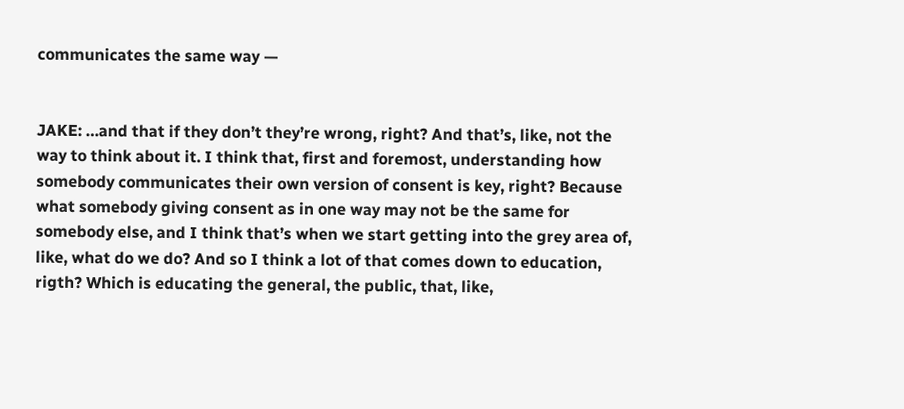communicates the same way —


JAKE: …and that if they don’t they’re wrong, right? And that’s, like, not the way to think about it. I think that, first and foremost, understanding how somebody communicates their own version of consent is key, right? Because what somebody giving consent as in one way may not be the same for somebody else, and I think that’s when we start getting into the grey area of, like, what do we do? And so I think a lot of that comes down to education, rigth? Which is educating the general, the public, that, like,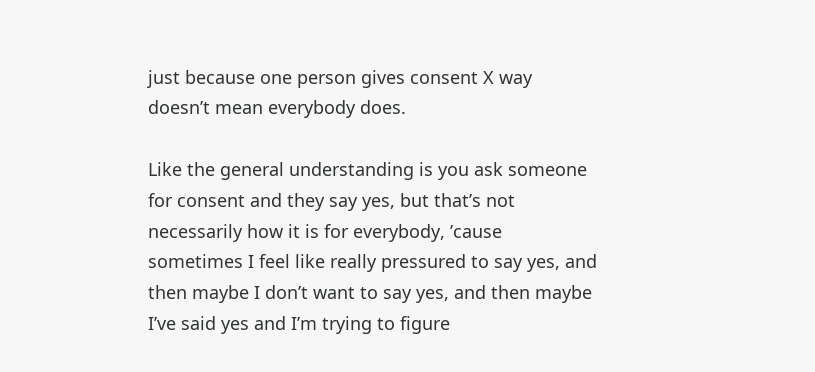just because one person gives consent X way doesn’t mean everybody does.

Like the general understanding is you ask someone for consent and they say yes, but that’s not necessarily how it is for everybody, ’cause sometimes I feel like really pressured to say yes, and then maybe I don’t want to say yes, and then maybe I’ve said yes and I’m trying to figure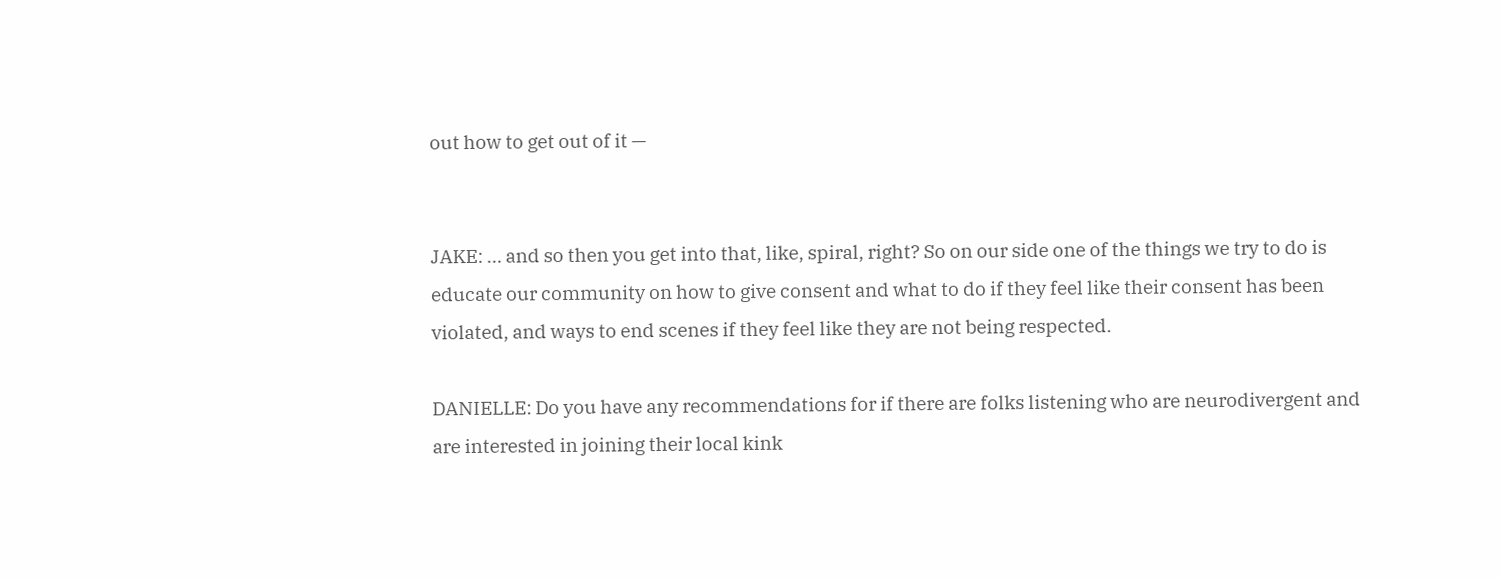out how to get out of it —


JAKE: … and so then you get into that, like, spiral, right? So on our side one of the things we try to do is educate our community on how to give consent and what to do if they feel like their consent has been violated, and ways to end scenes if they feel like they are not being respected.

DANIELLE: Do you have any recommendations for if there are folks listening who are neurodivergent and are interested in joining their local kink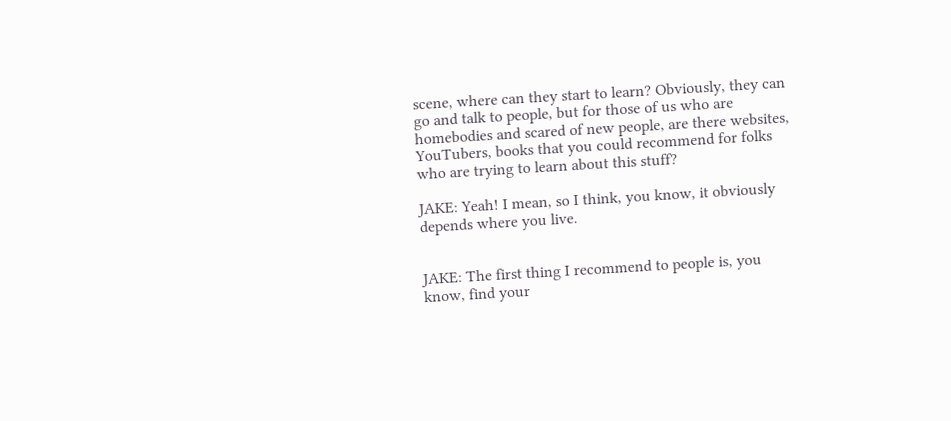scene, where can they start to learn? Obviously, they can go and talk to people, but for those of us who are homebodies and scared of new people, are there websites, YouTubers, books that you could recommend for folks who are trying to learn about this stuff?

JAKE: Yeah! I mean, so I think, you know, it obviously depends where you live.


JAKE: The first thing I recommend to people is, you know, find your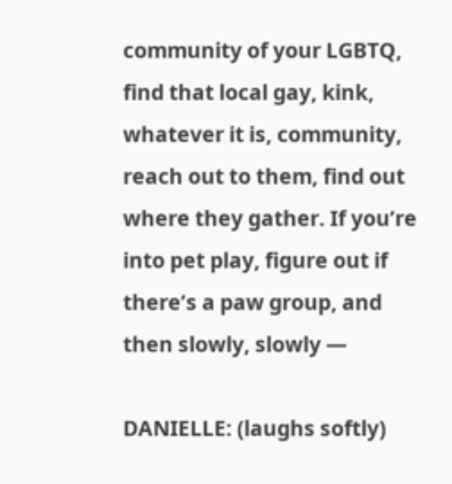community of your LGBTQ, find that local gay, kink, whatever it is, community, reach out to them, find out where they gather. If you’re into pet play, figure out if there’s a paw group, and then slowly, slowly —

DANIELLE: (laughs softly)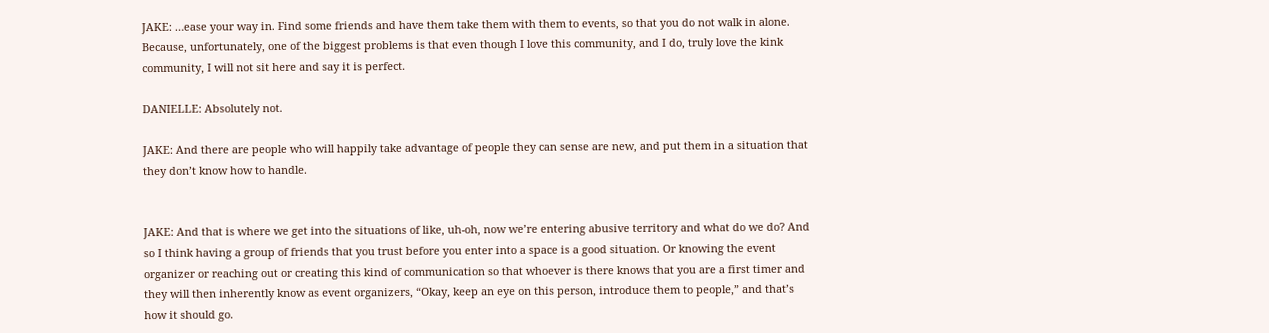JAKE: …ease your way in. Find some friends and have them take them with them to events, so that you do not walk in alone. Because, unfortunately, one of the biggest problems is that even though I love this community, and I do, truly love the kink community, I will not sit here and say it is perfect.

DANIELLE: Absolutely not.

JAKE: And there are people who will happily take advantage of people they can sense are new, and put them in a situation that they don’t know how to handle.


JAKE: And that is where we get into the situations of like, uh-oh, now we’re entering abusive territory and what do we do? And so I think having a group of friends that you trust before you enter into a space is a good situation. Or knowing the event organizer or reaching out or creating this kind of communication so that whoever is there knows that you are a first timer and they will then inherently know as event organizers, “Okay, keep an eye on this person, introduce them to people,” and that’s how it should go.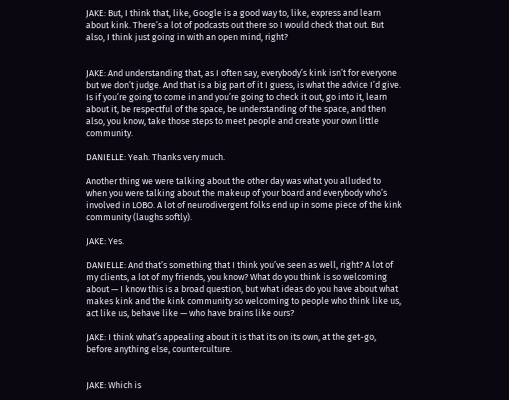JAKE: But, I think that, like, Google is a good way to, like, express and learn about kink. There’s a lot of podcasts out there so I would check that out. But also, I think just going in with an open mind, right?


JAKE: And understanding that, as I often say, everybody’s kink isn’t for everyone but we don’t judge. And that is a big part of it I guess, is what the advice I’d give. Is if you’re going to come in and you’re going to check it out, go into it, learn about it, be respectful of the space, be understanding of the space, and then also, you know, take those steps to meet people and create your own little community.

DANIELLE: Yeah. Thanks very much.

Another thing we were talking about the other day was what you alluded to when you were talking about the makeup of your board and everybody who’s involved in LOBO. A lot of neurodivergent folks end up in some piece of the kink community (laughs softly).

JAKE: Yes.

DANIELLE: And that’s something that I think you’ve seen as well, right? A lot of my clients, a lot of my friends, you know? What do you think is so welcoming about — I know this is a broad question, but what ideas do you have about what makes kink and the kink community so welcoming to people who think like us, act like us, behave like — who have brains like ours?

JAKE: I think what’s appealing about it is that its on its own, at the get-go, before anything else, counterculture.


JAKE: Which is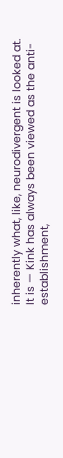inherently what, like, neurodivergent is looked at. It is — Kink has always been viewed as the anti-establishment,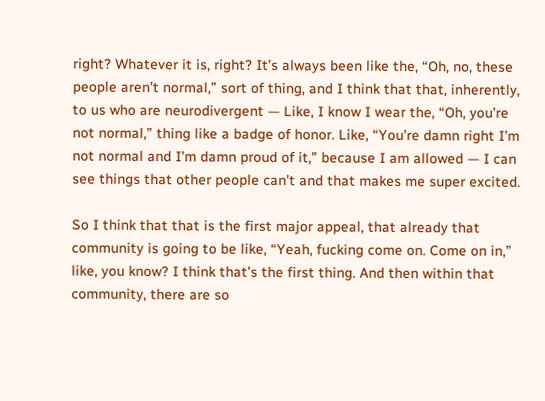right? Whatever it is, right? It’s always been like the, “Oh, no, these people aren’t normal,” sort of thing, and I think that that, inherently, to us who are neurodivergent — Like, I know I wear the, “Oh, you’re not normal,” thing like a badge of honor. Like, “You’re damn right I’m not normal and I’m damn proud of it,” because I am allowed — I can see things that other people can’t and that makes me super excited.

So I think that that is the first major appeal, that already that community is going to be like, “Yeah, fucking come on. Come on in,” like, you know? I think that’s the first thing. And then within that community, there are so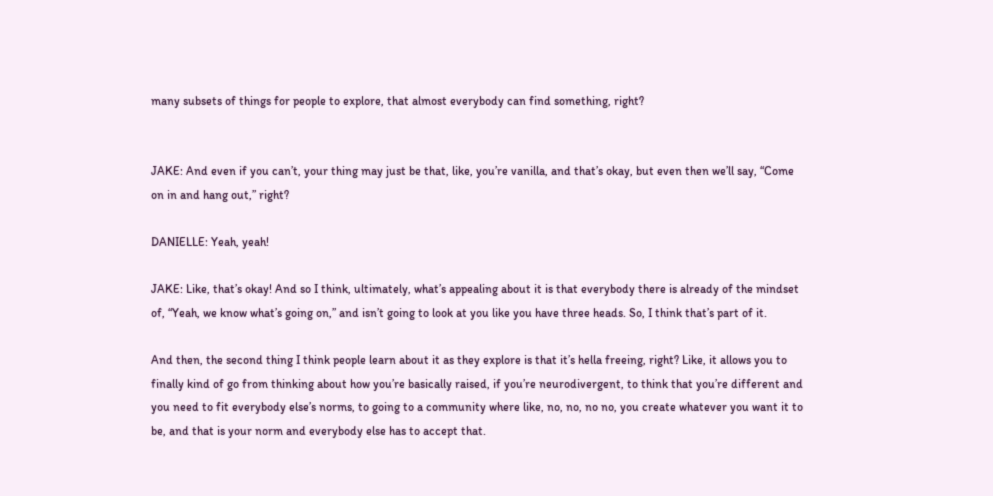many subsets of things for people to explore, that almost everybody can find something, right?


JAKE: And even if you can’t, your thing may just be that, like, you’re vanilla, and that’s okay, but even then we’ll say, “Come on in and hang out,” right?

DANIELLE: Yeah, yeah!

JAKE: Like, that’s okay! And so I think, ultimately, what’s appealing about it is that everybody there is already of the mindset of, “Yeah, we know what’s going on,” and isn’t going to look at you like you have three heads. So, I think that’s part of it.

And then, the second thing I think people learn about it as they explore is that it’s hella freeing, right? Like, it allows you to finally kind of go from thinking about how you’re basically raised, if you’re neurodivergent, to think that you’re different and you need to fit everybody else’s norms, to going to a community where like, no, no, no no, you create whatever you want it to be, and that is your norm and everybody else has to accept that.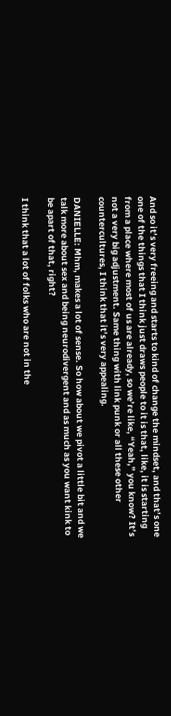And so it’s very freeing and starts to kind of change the mindset, and that’s one one of the things that I think just draws people to it is that, like, it is starting from a place where most of us are already, so we’re like, “Yeah,” you know? It’s not a very big adjustment. Same thing with link punk or all these other countercultures, I think that it’s very appealing.

DANIELLE: Mhm, makes a lot of sense. So how about we pivot a little bit and we talk more about sex and being neurodivergent and as much as you want kink to be apart of that, right?

I think that a lot of folks who are not in the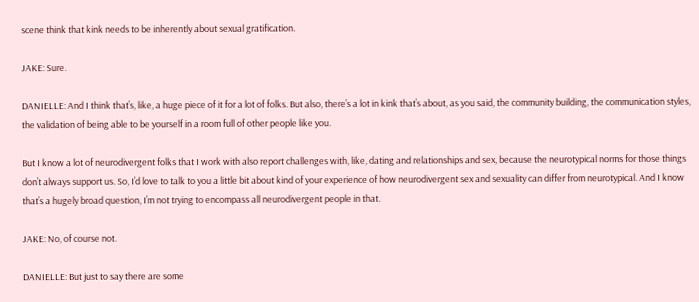scene think that kink needs to be inherently about sexual gratification.

JAKE: Sure.

DANIELLE: And I think that’s, like, a huge piece of it for a lot of folks. But also, there’s a lot in kink that’s about, as you said, the community building, the communication styles, the validation of being able to be yourself in a room full of other people like you.

But I know a lot of neurodivergent folks that I work with also report challenges with, like, dating and relationships and sex, because the neurotypical norms for those things don’t always support us. So, I’d love to talk to you a little bit about kind of your experience of how neurodivergent sex and sexuality can differ from neurotypical. And I know that’s a hugely broad question, I’m not trying to encompass all neurodivergent people in that.

JAKE: No, of course not.

DANIELLE: But just to say there are some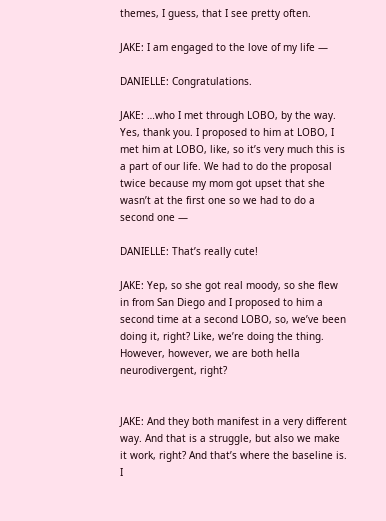themes, I guess, that I see pretty often.

JAKE: I am engaged to the love of my life —

DANIELLE: Congratulations.

JAKE: …who I met through LOBO, by the way. Yes, thank you. I proposed to him at LOBO, I met him at LOBO, like, so it’s very much this is a part of our life. We had to do the proposal twice because my mom got upset that she wasn’t at the first one so we had to do a second one —

DANIELLE: That’s really cute!

JAKE: Yep, so she got real moody, so she flew in from San Diego and I proposed to him a second time at a second LOBO, so, we’ve been doing it, right? Like, we’re doing the thing. However, however, we are both hella neurodivergent, right?


JAKE: And they both manifest in a very different way. And that is a struggle, but also we make it work, right? And that’s where the baseline is. I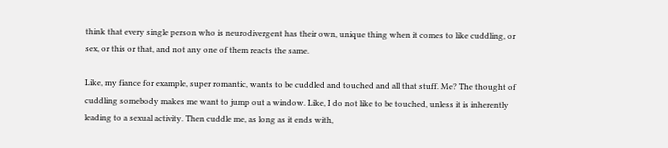think that every single person who is neurodivergent has their own, unique thing when it comes to like cuddling, or sex, or this or that, and not any one of them reacts the same.

Like, my fiance for example, super romantic, wants to be cuddled and touched and all that stuff. Me? The thought of cuddling somebody makes me want to jump out a window. Like, I do not like to be touched, unless it is inherently leading to a sexual activity. Then cuddle me, as long as it ends with,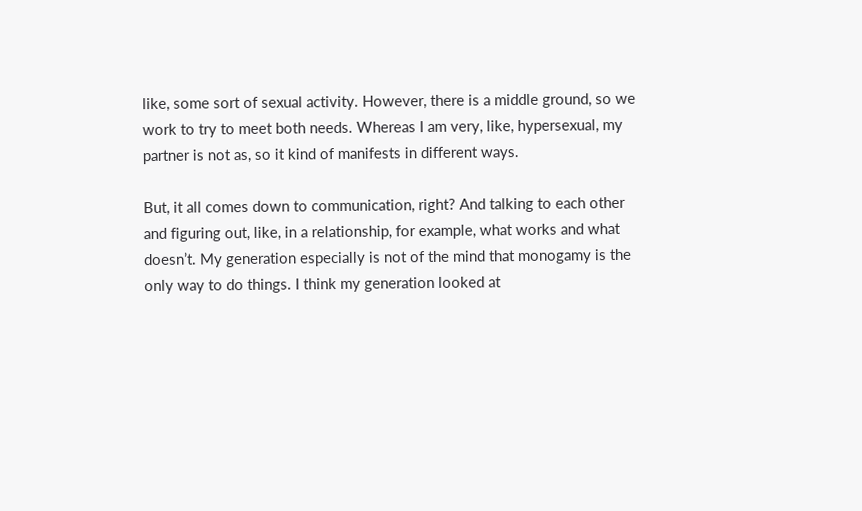like, some sort of sexual activity. However, there is a middle ground, so we work to try to meet both needs. Whereas I am very, like, hypersexual, my partner is not as, so it kind of manifests in different ways.

But, it all comes down to communication, right? And talking to each other and figuring out, like, in a relationship, for example, what works and what doesn’t. My generation especially is not of the mind that monogamy is the only way to do things. I think my generation looked at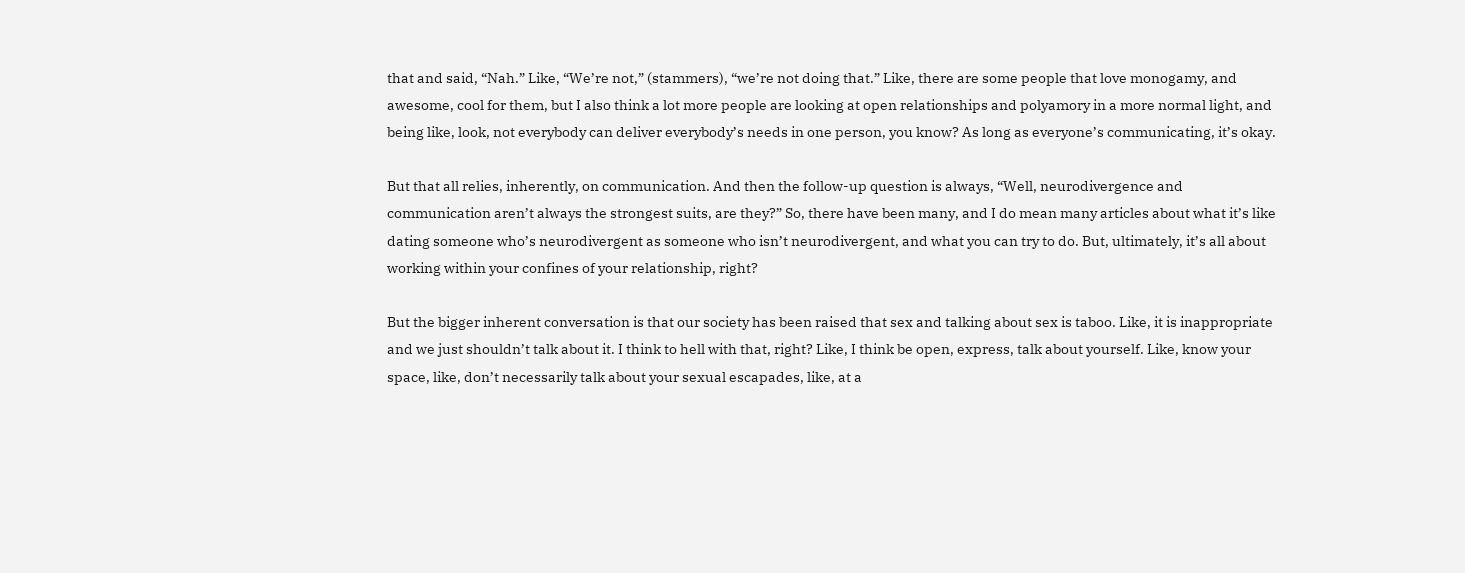that and said, “Nah.” Like, “We’re not,” (stammers), “we’re not doing that.” Like, there are some people that love monogamy, and awesome, cool for them, but I also think a lot more people are looking at open relationships and polyamory in a more normal light, and being like, look, not everybody can deliver everybody’s needs in one person, you know? As long as everyone’s communicating, it’s okay.

But that all relies, inherently, on communication. And then the follow-up question is always, “Well, neurodivergence and communication aren’t always the strongest suits, are they?” So, there have been many, and I do mean many articles about what it’s like dating someone who’s neurodivergent as someone who isn’t neurodivergent, and what you can try to do. But, ultimately, it’s all about working within your confines of your relationship, right?

But the bigger inherent conversation is that our society has been raised that sex and talking about sex is taboo. Like, it is inappropriate and we just shouldn’t talk about it. I think to hell with that, right? Like, I think be open, express, talk about yourself. Like, know your space, like, don’t necessarily talk about your sexual escapades, like, at a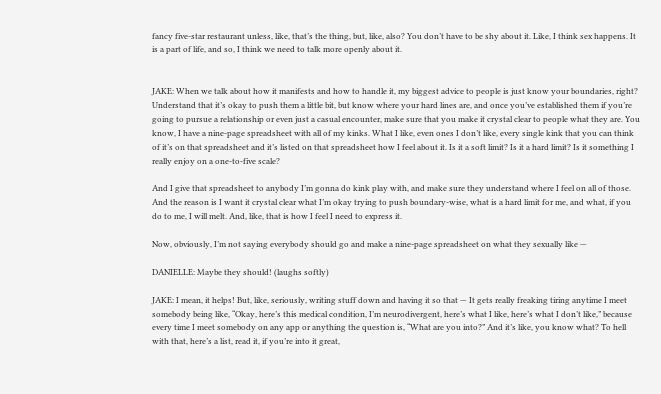fancy five-star restaurant unless, like, that’s the thing, but, like, also? You don’t have to be shy about it. Like, I think sex happens. It is a part of life, and so, I think we need to talk more openly about it.


JAKE: When we talk about how it manifests and how to handle it, my biggest advice to people is just know your boundaries, right? Understand that it’s okay to push them a little bit, but know where your hard lines are, and once you’ve established them if you’re going to pursue a relationship or even just a casual encounter, make sure that you make it crystal clear to people what they are. You know, I have a nine-page spreadsheet with all of my kinks. What I like, even ones I don’t like, every single kink that you can think of it’s on that spreadsheet and it’s listed on that spreadsheet how I feel about it. Is it a soft limit? Is it a hard limit? Is it something I really enjoy on a one-to-five scale?

And I give that spreadsheet to anybody I’m gonna do kink play with, and make sure they understand where I feel on all of those. And the reason is I want it crystal clear what I’m okay trying to push boundary-wise, what is a hard limit for me, and what, if you do to me, I will melt. And, like, that is how I feel I need to express it.

Now, obviously, I’m not saying everybody should go and make a nine-page spreadsheet on what they sexually like —

DANIELLE: Maybe they should! (laughs softly)

JAKE: I mean, it helps! But, like, seriously, writing stuff down and having it so that — It gets really freaking tiring anytime I meet somebody being like, “Okay, here’s this medical condition, I’m neurodivergent, here’s what I like, here’s what I don’t like,” because every time I meet somebody on any app or anything the question is, “What are you into?” And it’s like, you know what? To hell with that, here’s a list, read it, if you’re into it great,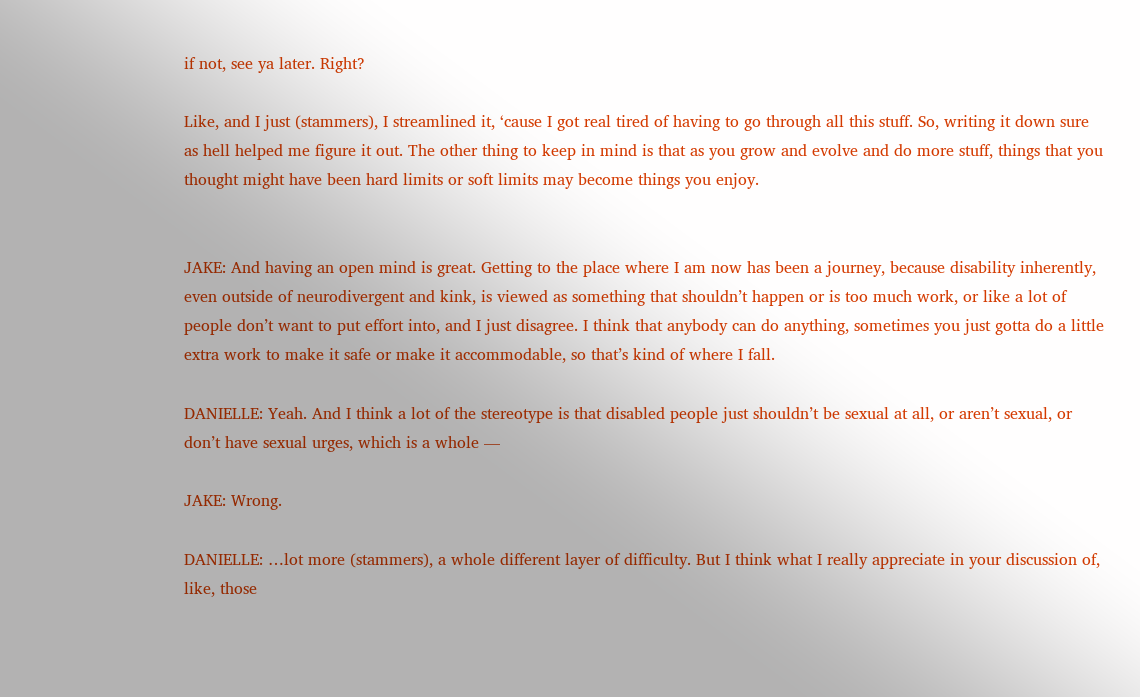if not, see ya later. Right?

Like, and I just (stammers), I streamlined it, ‘cause I got real tired of having to go through all this stuff. So, writing it down sure as hell helped me figure it out. The other thing to keep in mind is that as you grow and evolve and do more stuff, things that you thought might have been hard limits or soft limits may become things you enjoy.


JAKE: And having an open mind is great. Getting to the place where I am now has been a journey, because disability inherently, even outside of neurodivergent and kink, is viewed as something that shouldn’t happen or is too much work, or like a lot of people don’t want to put effort into, and I just disagree. I think that anybody can do anything, sometimes you just gotta do a little extra work to make it safe or make it accommodable, so that’s kind of where I fall.

DANIELLE: Yeah. And I think a lot of the stereotype is that disabled people just shouldn’t be sexual at all, or aren’t sexual, or don’t have sexual urges, which is a whole —

JAKE: Wrong.

DANIELLE: …lot more (stammers), a whole different layer of difficulty. But I think what I really appreciate in your discussion of, like, those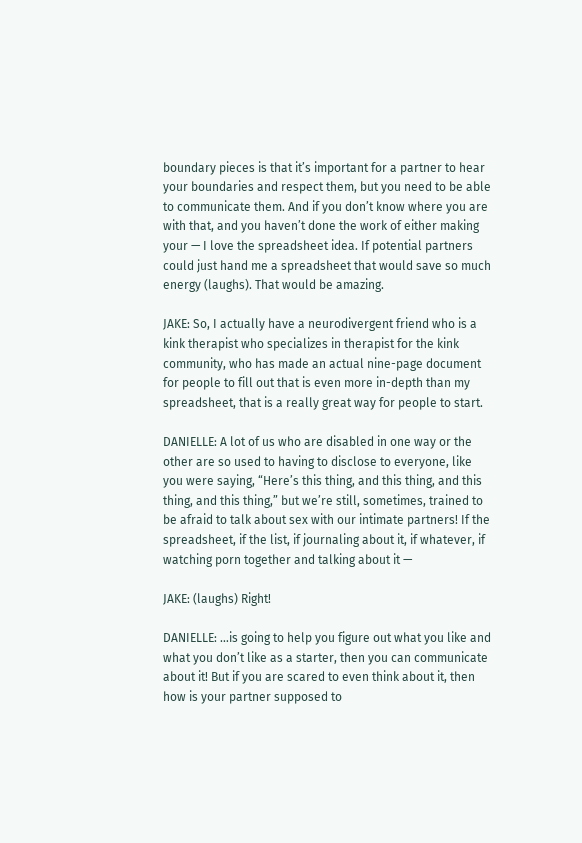boundary pieces is that it’s important for a partner to hear your boundaries and respect them, but you need to be able to communicate them. And if you don’t know where you are with that, and you haven’t done the work of either making your — I love the spreadsheet idea. If potential partners could just hand me a spreadsheet that would save so much energy (laughs). That would be amazing.

JAKE: So, I actually have a neurodivergent friend who is a kink therapist who specializes in therapist for the kink community, who has made an actual nine-page document for people to fill out that is even more in-depth than my spreadsheet, that is a really great way for people to start.

DANIELLE: A lot of us who are disabled in one way or the other are so used to having to disclose to everyone, like you were saying, “Here’s this thing, and this thing, and this thing, and this thing,” but we’re still, sometimes, trained to be afraid to talk about sex with our intimate partners! If the spreadsheet, if the list, if journaling about it, if whatever, if watching porn together and talking about it —

JAKE: (laughs) Right!

DANIELLE: …is going to help you figure out what you like and what you don’t like as a starter, then you can communicate about it! But if you are scared to even think about it, then how is your partner supposed to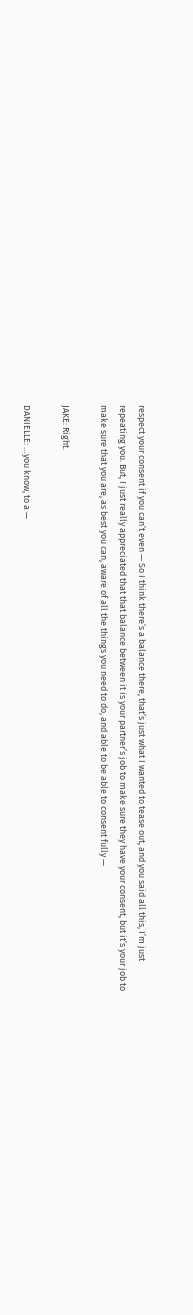respect your consent if you can’t even — So I think there’s a balance there, that’s just what I wanted to tease out, and you said all this, I’m just repeating you. But, I just really appreciated that that balance between it is your partner’s job to make sure they have your consent, but it’s your job to make sure that you are, as best you can, aware of all the things you need to do, and able to be able to consent fully —

JAKE: Right.

DANIELLE: …you know, to a —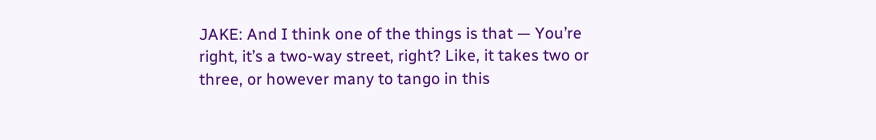JAKE: And I think one of the things is that — You’re right, it’s a two-way street, right? Like, it takes two or three, or however many to tango in this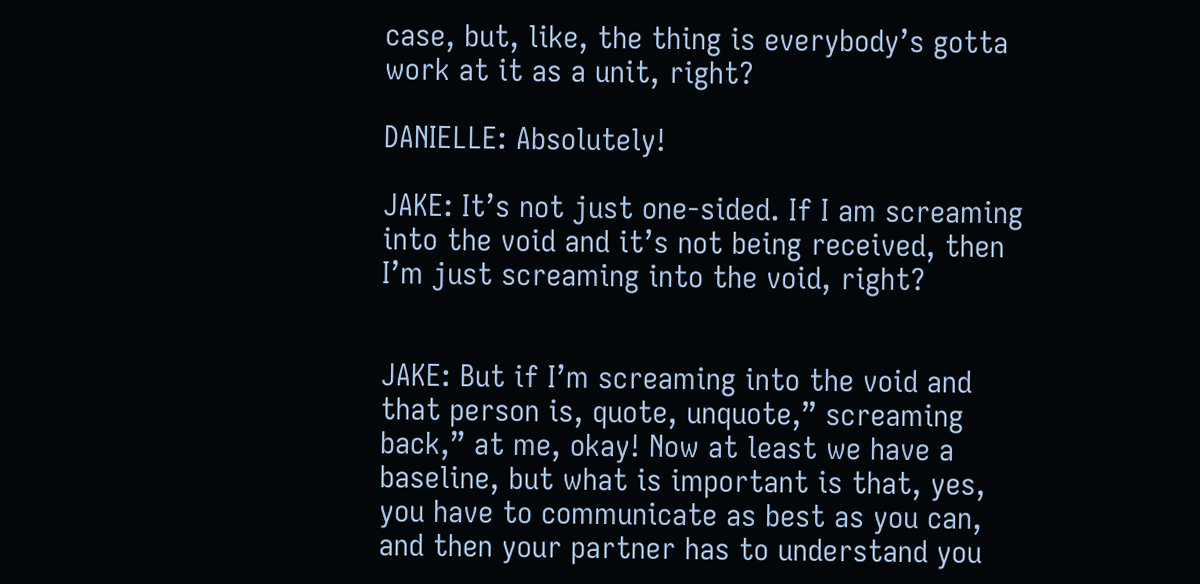case, but, like, the thing is everybody’s gotta work at it as a unit, right?

DANIELLE: Absolutely!

JAKE: It’s not just one-sided. If I am screaming into the void and it’s not being received, then I’m just screaming into the void, right?


JAKE: But if I’m screaming into the void and that person is, quote, unquote,” screaming back,” at me, okay! Now at least we have a baseline, but what is important is that, yes, you have to communicate as best as you can, and then your partner has to understand you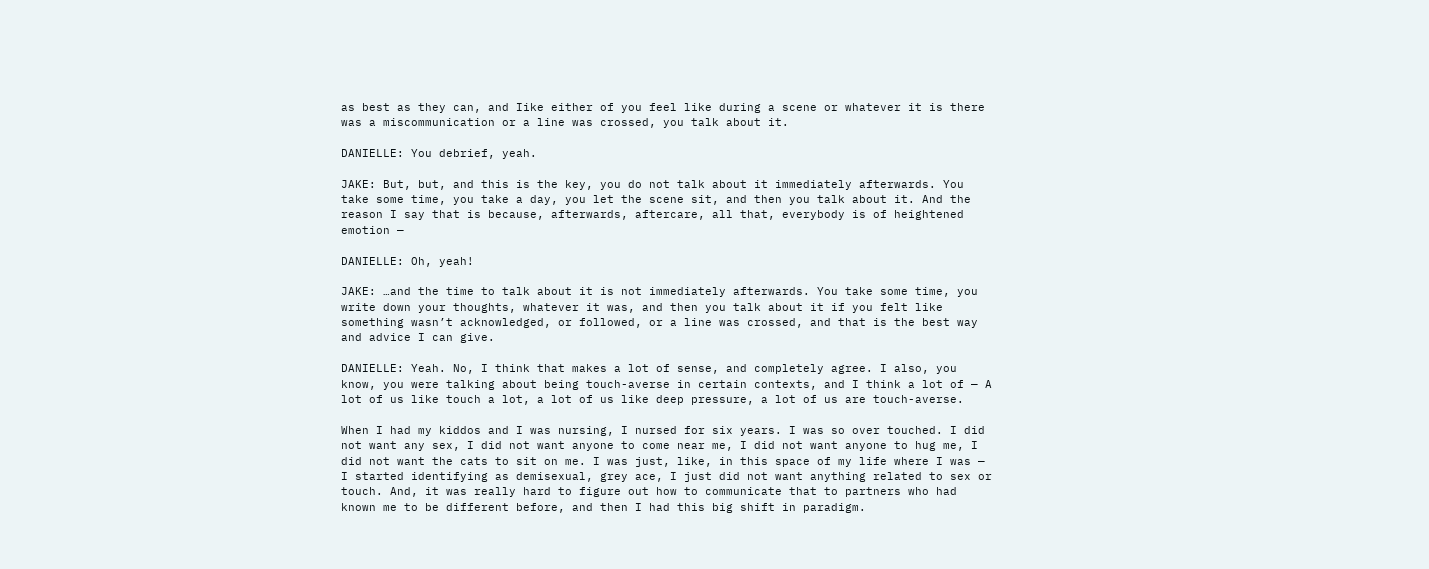as best as they can, and Iike either of you feel like during a scene or whatever it is there was a miscommunication or a line was crossed, you talk about it.

DANIELLE: You debrief, yeah.

JAKE: But, but, and this is the key, you do not talk about it immediately afterwards. You take some time, you take a day, you let the scene sit, and then you talk about it. And the reason I say that is because, afterwards, aftercare, all that, everybody is of heightened emotion —

DANIELLE: Oh, yeah!

JAKE: …and the time to talk about it is not immediately afterwards. You take some time, you write down your thoughts, whatever it was, and then you talk about it if you felt like something wasn’t acknowledged, or followed, or a line was crossed, and that is the best way and advice I can give.

DANIELLE: Yeah. No, I think that makes a lot of sense, and completely agree. I also, you know, you were talking about being touch-averse in certain contexts, and I think a lot of — A lot of us like touch a lot, a lot of us like deep pressure, a lot of us are touch-averse.

When I had my kiddos and I was nursing, I nursed for six years. I was so over touched. I did not want any sex, I did not want anyone to come near me, I did not want anyone to hug me, I did not want the cats to sit on me. I was just, like, in this space of my life where I was — I started identifying as demisexual, grey ace, I just did not want anything related to sex or touch. And, it was really hard to figure out how to communicate that to partners who had known me to be different before, and then I had this big shift in paradigm.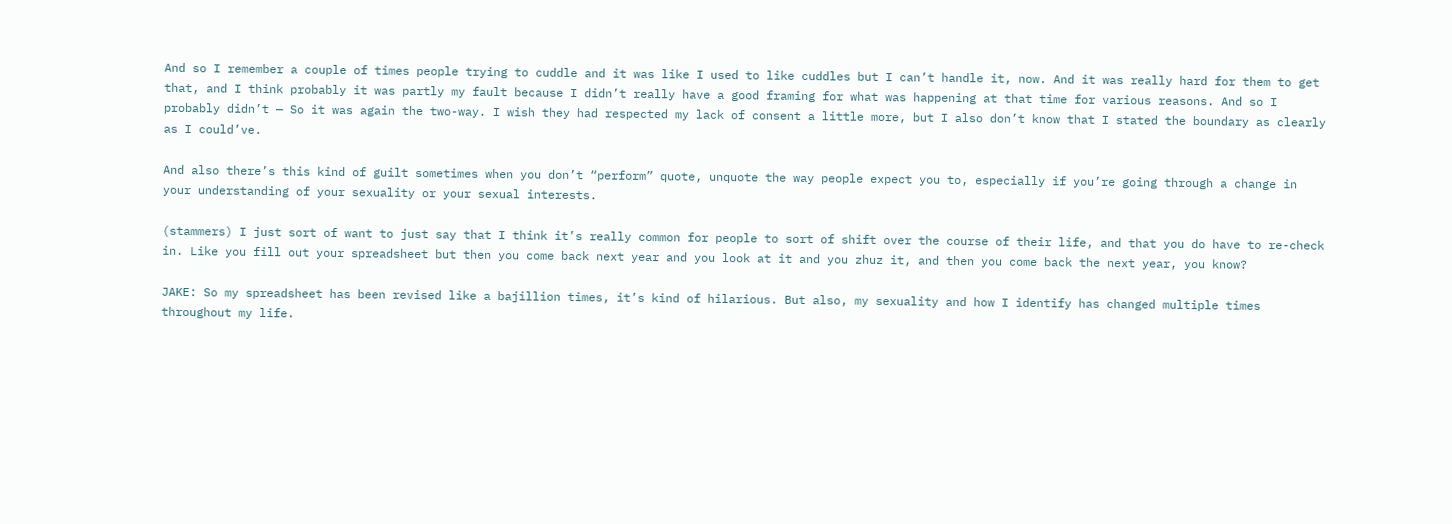And so I remember a couple of times people trying to cuddle and it was like I used to like cuddles but I can’t handle it, now. And it was really hard for them to get that, and I think probably it was partly my fault because I didn’t really have a good framing for what was happening at that time for various reasons. And so I probably didn’t — So it was again the two-way. I wish they had respected my lack of consent a little more, but I also don’t know that I stated the boundary as clearly as I could’ve.

And also there’s this kind of guilt sometimes when you don’t “perform” quote, unquote the way people expect you to, especially if you’re going through a change in your understanding of your sexuality or your sexual interests.

(stammers) I just sort of want to just say that I think it’s really common for people to sort of shift over the course of their life, and that you do have to re-check in. Like you fill out your spreadsheet but then you come back next year and you look at it and you zhuz it, and then you come back the next year, you know?

JAKE: So my spreadsheet has been revised like a bajillion times, it’s kind of hilarious. But also, my sexuality and how I identify has changed multiple times throughout my life.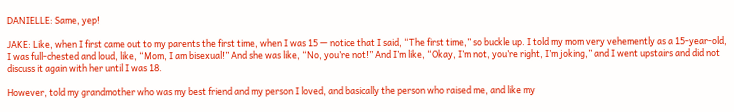DANIELLE: Same, yep!

JAKE: Like, when I first came out to my parents the first time, when I was 15 — notice that I said, “The first time,” so buckle up. I told my mom very vehemently as a 15-year-old, I was full-chested and loud, like, “Mom, I am bisexual!” And she was like, “No, you’re not!” And I’m like, “Okay, I’m not, you’re right, I’m joking,” and I went upstairs and did not discuss it again with her until I was 18.

However, told my grandmother who was my best friend and my person I loved, and basically the person who raised me, and like my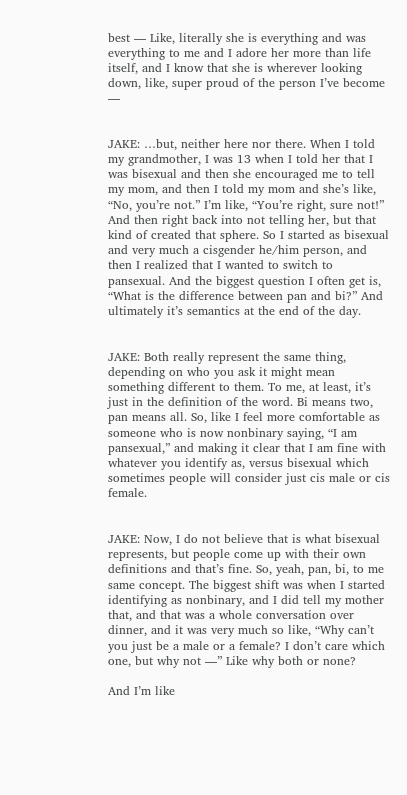best — Like, literally she is everything and was everything to me and I adore her more than life itself, and I know that she is wherever looking down, like, super proud of the person I’ve become —


JAKE: …but, neither here nor there. When I told my grandmother, I was 13 when I told her that I was bisexual and then she encouraged me to tell my mom, and then I told my mom and she’s like, “No, you’re not.” I’m like, “You’re right, sure not!” And then right back into not telling her, but that kind of created that sphere. So I started as bisexual and very much a cisgender he/him person, and then I realized that I wanted to switch to pansexual. And the biggest question I often get is, “What is the difference between pan and bi?” And ultimately it’s semantics at the end of the day.


JAKE: Both really represent the same thing, depending on who you ask it might mean something different to them. To me, at least, it’s just in the definition of the word. Bi means two, pan means all. So, like I feel more comfortable as someone who is now nonbinary saying, “I am pansexual,” and making it clear that I am fine with whatever you identify as, versus bisexual which sometimes people will consider just cis male or cis female.


JAKE: Now, I do not believe that is what bisexual represents, but people come up with their own definitions and that’s fine. So, yeah, pan, bi, to me same concept. The biggest shift was when I started identifying as nonbinary, and I did tell my mother that, and that was a whole conversation over dinner, and it was very much so like, “Why can’t you just be a male or a female? I don’t care which one, but why not —” Like why both or none?

And I’m like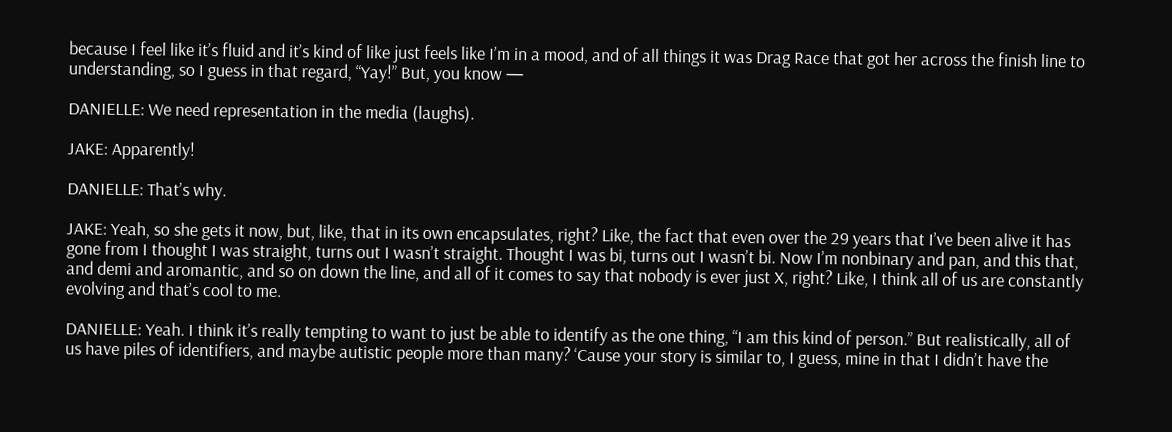because I feel like it’s fluid and it’s kind of like just feels like I’m in a mood, and of all things it was Drag Race that got her across the finish line to understanding, so I guess in that regard, “Yay!” But, you know —

DANIELLE: We need representation in the media (laughs).

JAKE: Apparently!

DANIELLE: That’s why.

JAKE: Yeah, so she gets it now, but, like, that in its own encapsulates, right? Like, the fact that even over the 29 years that I’ve been alive it has gone from I thought I was straight, turns out I wasn’t straight. Thought I was bi, turns out I wasn’t bi. Now I’m nonbinary and pan, and this that, and demi and aromantic, and so on down the line, and all of it comes to say that nobody is ever just X, right? Like, I think all of us are constantly evolving and that’s cool to me.

DANIELLE: Yeah. I think it’s really tempting to want to just be able to identify as the one thing, “I am this kind of person.” But realistically, all of us have piles of identifiers, and maybe autistic people more than many? ‘Cause your story is similar to, I guess, mine in that I didn’t have the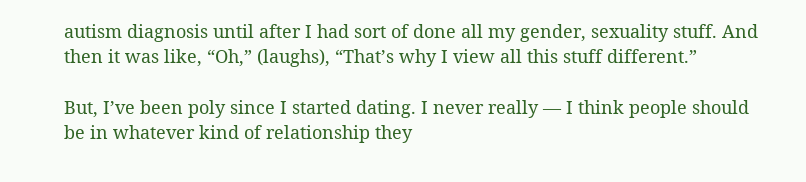autism diagnosis until after I had sort of done all my gender, sexuality stuff. And then it was like, “Oh,” (laughs), “That’s why I view all this stuff different.”

But, I’ve been poly since I started dating. I never really — I think people should be in whatever kind of relationship they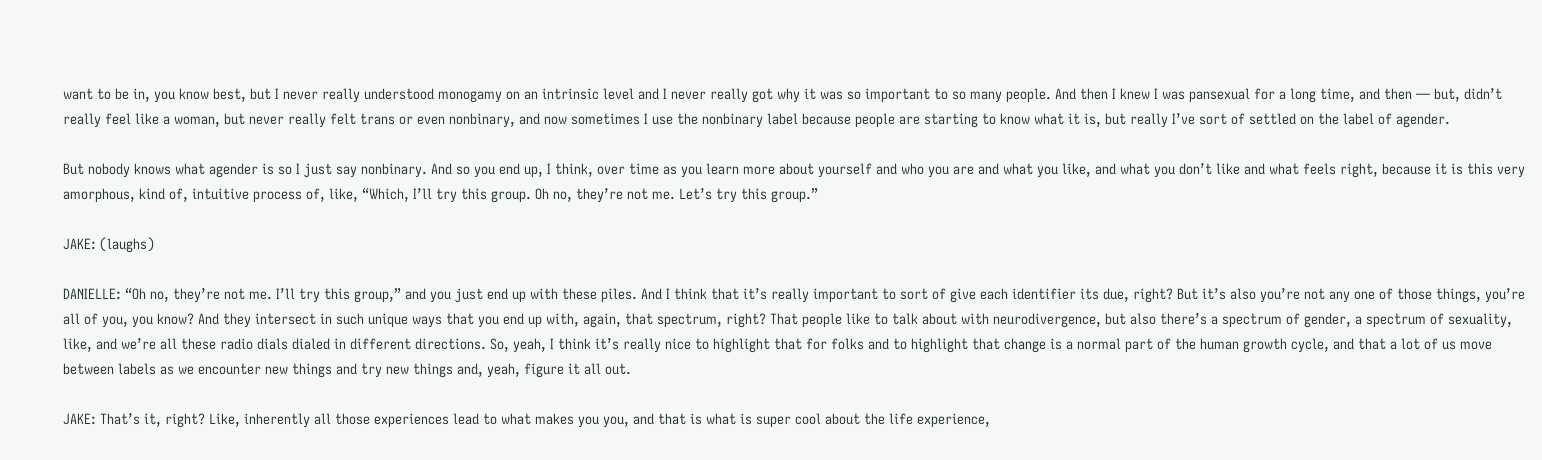want to be in, you know best, but I never really understood monogamy on an intrinsic level and I never really got why it was so important to so many people. And then I knew I was pansexual for a long time, and then — but, didn’t really feel like a woman, but never really felt trans or even nonbinary, and now sometimes I use the nonbinary label because people are starting to know what it is, but really I’ve sort of settled on the label of agender.

But nobody knows what agender is so I just say nonbinary. And so you end up, I think, over time as you learn more about yourself and who you are and what you like, and what you don’t like and what feels right, because it is this very amorphous, kind of, intuitive process of, like, “Which, I’ll try this group. Oh no, they’re not me. Let’s try this group.”

JAKE: (laughs)

DANIELLE: “Oh no, they’re not me. I’ll try this group,” and you just end up with these piles. And I think that it’s really important to sort of give each identifier its due, right? But it’s also you’re not any one of those things, you’re all of you, you know? And they intersect in such unique ways that you end up with, again, that spectrum, right? That people like to talk about with neurodivergence, but also there’s a spectrum of gender, a spectrum of sexuality, like, and we’re all these radio dials dialed in different directions. So, yeah, I think it’s really nice to highlight that for folks and to highlight that change is a normal part of the human growth cycle, and that a lot of us move between labels as we encounter new things and try new things and, yeah, figure it all out.

JAKE: That’s it, right? Like, inherently all those experiences lead to what makes you you, and that is what is super cool about the life experience,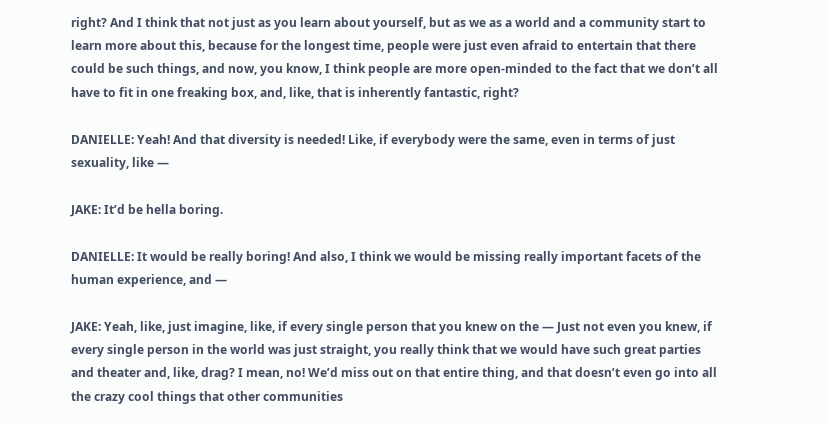right? And I think that not just as you learn about yourself, but as we as a world and a community start to learn more about this, because for the longest time, people were just even afraid to entertain that there could be such things, and now, you know, I think people are more open-minded to the fact that we don’t all have to fit in one freaking box, and, like, that is inherently fantastic, right?

DANIELLE: Yeah! And that diversity is needed! Like, if everybody were the same, even in terms of just sexuality, like —

JAKE: It’d be hella boring.

DANIELLE: It would be really boring! And also, I think we would be missing really important facets of the human experience, and —

JAKE: Yeah, like, just imagine, like, if every single person that you knew on the — Just not even you knew, if every single person in the world was just straight, you really think that we would have such great parties and theater and, like, drag? I mean, no! We’d miss out on that entire thing, and that doesn’t even go into all the crazy cool things that other communities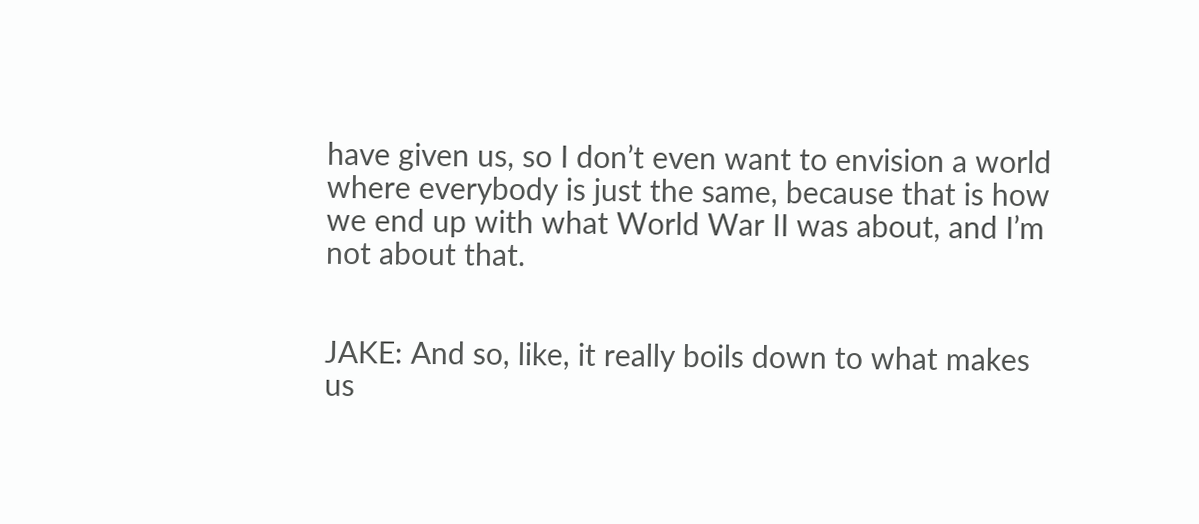have given us, so I don’t even want to envision a world where everybody is just the same, because that is how we end up with what World War II was about, and I’m not about that.


JAKE: And so, like, it really boils down to what makes us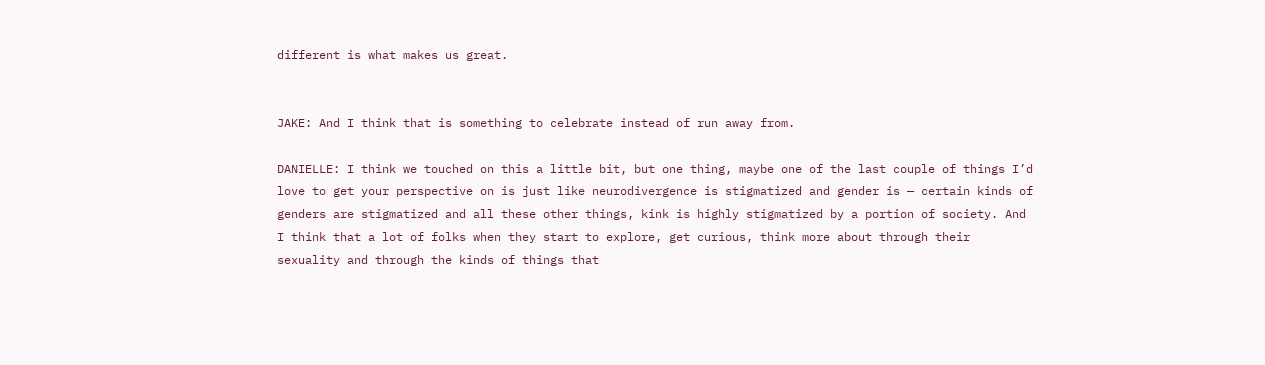different is what makes us great.


JAKE: And I think that is something to celebrate instead of run away from.

DANIELLE: I think we touched on this a little bit, but one thing, maybe one of the last couple of things I’d love to get your perspective on is just like neurodivergence is stigmatized and gender is — certain kinds of genders are stigmatized and all these other things, kink is highly stigmatized by a portion of society. And I think that a lot of folks when they start to explore, get curious, think more about through their sexuality and through the kinds of things that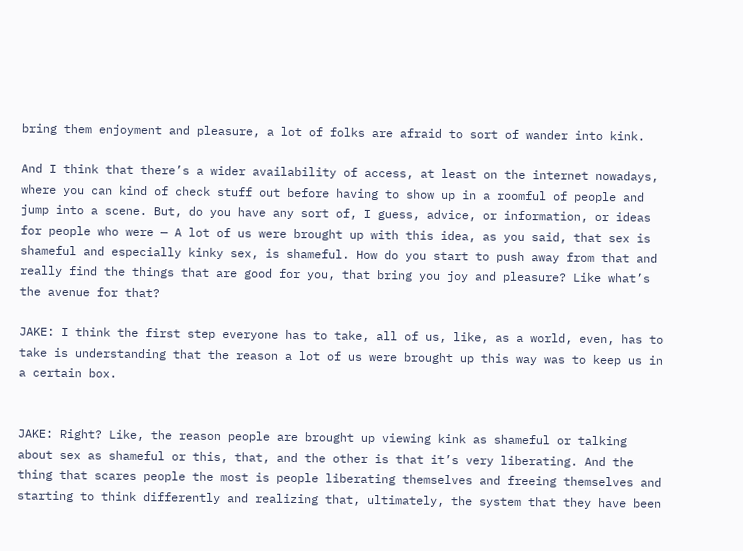bring them enjoyment and pleasure, a lot of folks are afraid to sort of wander into kink.

And I think that there’s a wider availability of access, at least on the internet nowadays, where you can kind of check stuff out before having to show up in a roomful of people and jump into a scene. But, do you have any sort of, I guess, advice, or information, or ideas for people who were — A lot of us were brought up with this idea, as you said, that sex is shameful and especially kinky sex, is shameful. How do you start to push away from that and really find the things that are good for you, that bring you joy and pleasure? Like what’s the avenue for that?

JAKE: I think the first step everyone has to take, all of us, like, as a world, even, has to take is understanding that the reason a lot of us were brought up this way was to keep us in a certain box.


JAKE: Right? Like, the reason people are brought up viewing kink as shameful or talking about sex as shameful or this, that, and the other is that it’s very liberating. And the thing that scares people the most is people liberating themselves and freeing themselves and starting to think differently and realizing that, ultimately, the system that they have been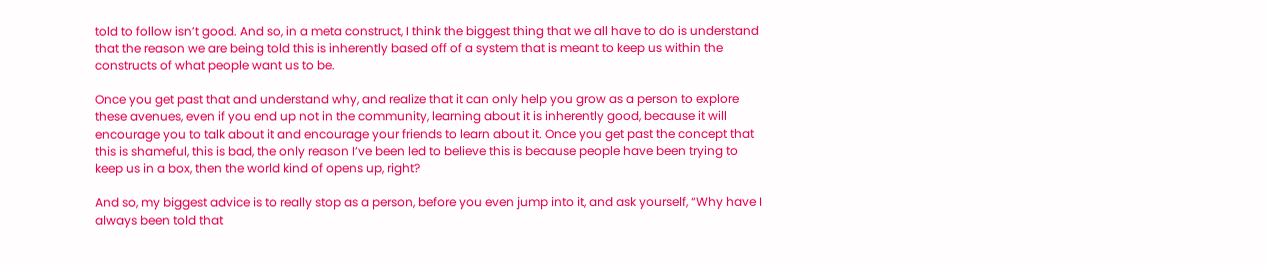told to follow isn’t good. And so, in a meta construct, I think the biggest thing that we all have to do is understand that the reason we are being told this is inherently based off of a system that is meant to keep us within the constructs of what people want us to be.

Once you get past that and understand why, and realize that it can only help you grow as a person to explore these avenues, even if you end up not in the community, learning about it is inherently good, because it will encourage you to talk about it and encourage your friends to learn about it. Once you get past the concept that this is shameful, this is bad, the only reason I’ve been led to believe this is because people have been trying to keep us in a box, then the world kind of opens up, right?

And so, my biggest advice is to really stop as a person, before you even jump into it, and ask yourself, “Why have I always been told that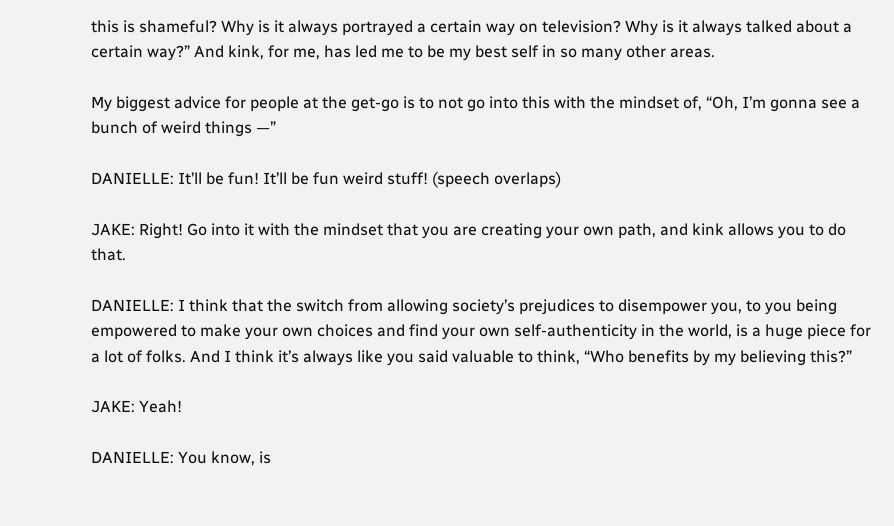this is shameful? Why is it always portrayed a certain way on television? Why is it always talked about a certain way?” And kink, for me, has led me to be my best self in so many other areas.

My biggest advice for people at the get-go is to not go into this with the mindset of, “Oh, I’m gonna see a bunch of weird things —”

DANIELLE: It’ll be fun! It’ll be fun weird stuff! (speech overlaps)

JAKE: Right! Go into it with the mindset that you are creating your own path, and kink allows you to do that.

DANIELLE: I think that the switch from allowing society’s prejudices to disempower you, to you being empowered to make your own choices and find your own self-authenticity in the world, is a huge piece for a lot of folks. And I think it’s always like you said valuable to think, “Who benefits by my believing this?”

JAKE: Yeah!

DANIELLE: You know, is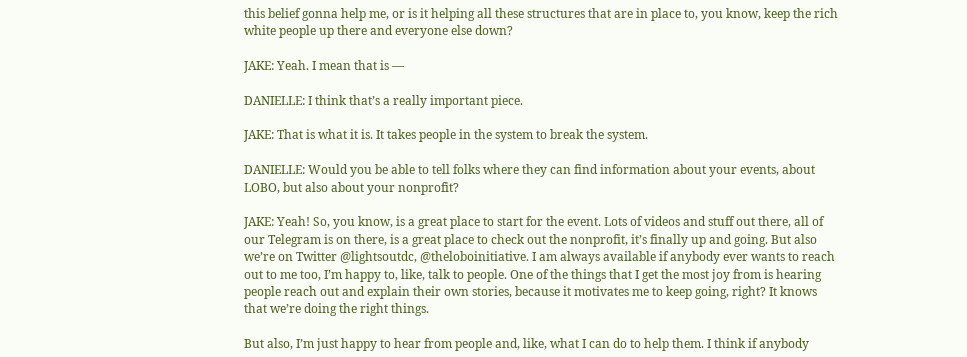this belief gonna help me, or is it helping all these structures that are in place to, you know, keep the rich white people up there and everyone else down?

JAKE: Yeah. I mean that is —

DANIELLE: I think that’s a really important piece.

JAKE: That is what it is. It takes people in the system to break the system.

DANIELLE: Would you be able to tell folks where they can find information about your events, about LOBO, but also about your nonprofit?

JAKE: Yeah! So, you know, is a great place to start for the event. Lots of videos and stuff out there, all of our Telegram is on there, is a great place to check out the nonprofit, it’s finally up and going. But also we’re on Twitter @lightsoutdc, @theloboinitiative. I am always available if anybody ever wants to reach out to me too, I’m happy to, like, talk to people. One of the things that I get the most joy from is hearing people reach out and explain their own stories, because it motivates me to keep going, right? It knows that we’re doing the right things.

But also, I’m just happy to hear from people and, like, what I can do to help them. I think if anybody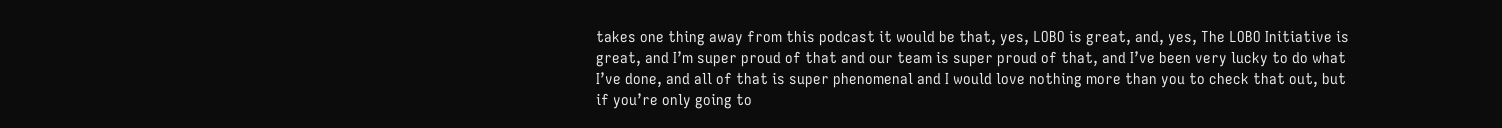takes one thing away from this podcast it would be that, yes, LOBO is great, and, yes, The LOBO Initiative is great, and I’m super proud of that and our team is super proud of that, and I’ve been very lucky to do what I’ve done, and all of that is super phenomenal and I would love nothing more than you to check that out, but if you’re only going to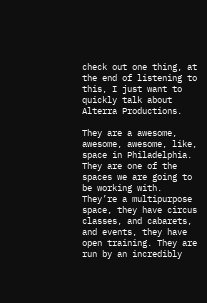check out one thing, at the end of listening to this, I just want to quickly talk about Alterra Productions.

They are a awesome, awesome, awesome, like, space in Philadelphia. They are one of the spaces we are going to be working with. They’re a multipurpose space, they have circus classes, and cabarets, and events, they have open training. They are run by an incredibly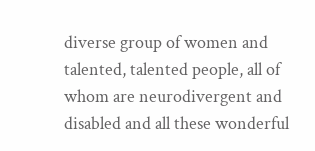diverse group of women and talented, talented people, all of whom are neurodivergent and disabled and all these wonderful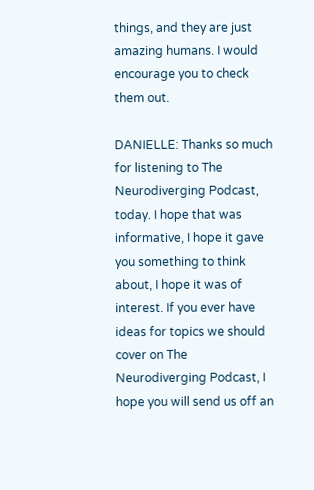things, and they are just amazing humans. I would encourage you to check them out.

DANIELLE: Thanks so much for listening to The Neurodiverging Podcast, today. I hope that was informative, I hope it gave you something to think about, I hope it was of interest. If you ever have ideas for topics we should cover on The Neurodiverging Podcast, I hope you will send us off an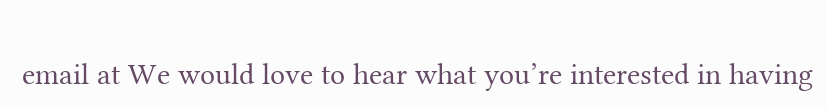email at We would love to hear what you’re interested in having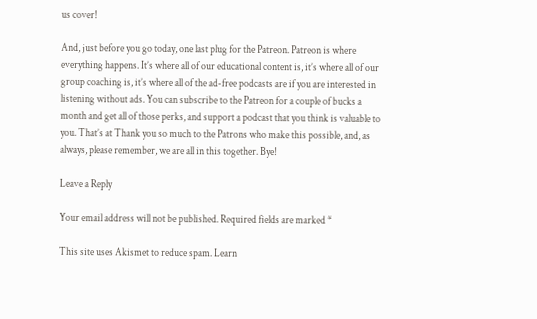us cover!

And, just before you go today, one last plug for the Patreon. Patreon is where everything happens. It’s where all of our educational content is, it’s where all of our group coaching is, it’s where all of the ad-free podcasts are if you are interested in listening without ads. You can subscribe to the Patreon for a couple of bucks a month and get all of those perks, and support a podcast that you think is valuable to you. That’s at Thank you so much to the Patrons who make this possible, and, as always, please remember, we are all in this together. Bye!

Leave a Reply

Your email address will not be published. Required fields are marked *

This site uses Akismet to reduce spam. Learn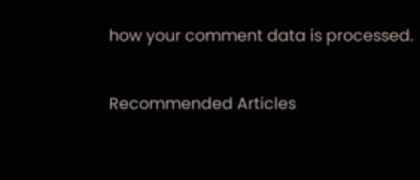how your comment data is processed.

Recommended Articles